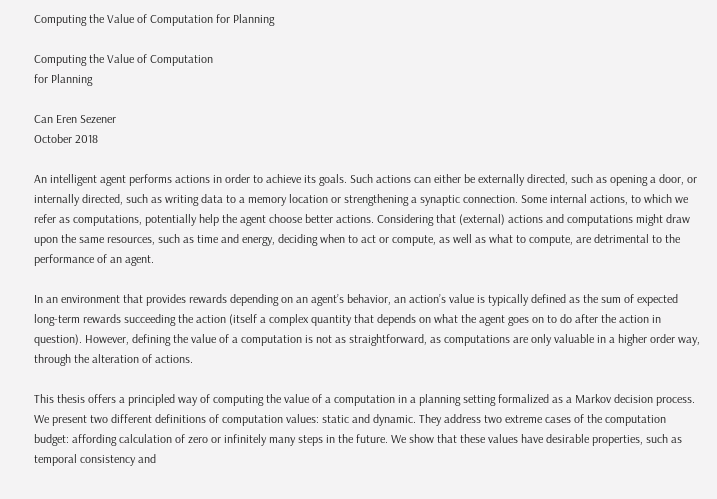Computing the Value of Computation for Planning

Computing the Value of Computation
for Planning

Can Eren Sezener
October 2018

An intelligent agent performs actions in order to achieve its goals. Such actions can either be externally directed, such as opening a door, or internally directed, such as writing data to a memory location or strengthening a synaptic connection. Some internal actions, to which we refer as computations, potentially help the agent choose better actions. Considering that (external) actions and computations might draw upon the same resources, such as time and energy, deciding when to act or compute, as well as what to compute, are detrimental to the performance of an agent.

In an environment that provides rewards depending on an agent’s behavior, an action’s value is typically defined as the sum of expected long-term rewards succeeding the action (itself a complex quantity that depends on what the agent goes on to do after the action in question). However, defining the value of a computation is not as straightforward, as computations are only valuable in a higher order way, through the alteration of actions.

This thesis offers a principled way of computing the value of a computation in a planning setting formalized as a Markov decision process. We present two different definitions of computation values: static and dynamic. They address two extreme cases of the computation budget: affording calculation of zero or infinitely many steps in the future. We show that these values have desirable properties, such as temporal consistency and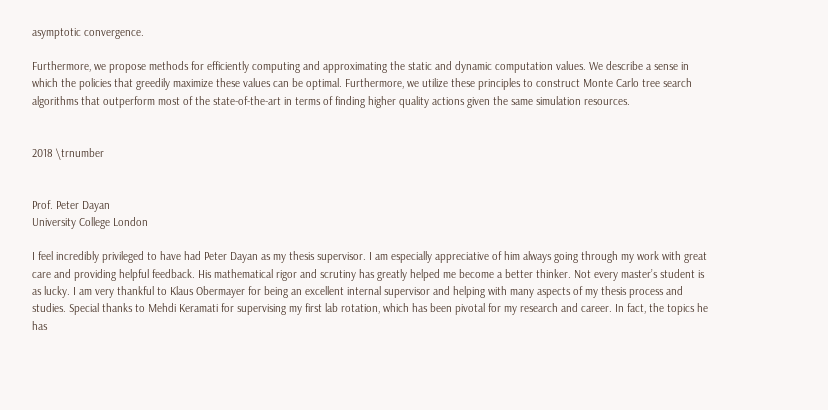asymptotic convergence.

Furthermore, we propose methods for efficiently computing and approximating the static and dynamic computation values. We describe a sense in which the policies that greedily maximize these values can be optimal. Furthermore, we utilize these principles to construct Monte Carlo tree search algorithms that outperform most of the state-of-the-art in terms of finding higher quality actions given the same simulation resources.


2018 \trnumber


Prof. Peter Dayan
University College London

I feel incredibly privileged to have had Peter Dayan as my thesis supervisor. I am especially appreciative of him always going through my work with great care and providing helpful feedback. His mathematical rigor and scrutiny has greatly helped me become a better thinker. Not every master’s student is as lucky. I am very thankful to Klaus Obermayer for being an excellent internal supervisor and helping with many aspects of my thesis process and studies. Special thanks to Mehdi Keramati for supervising my first lab rotation, which has been pivotal for my research and career. In fact, the topics he has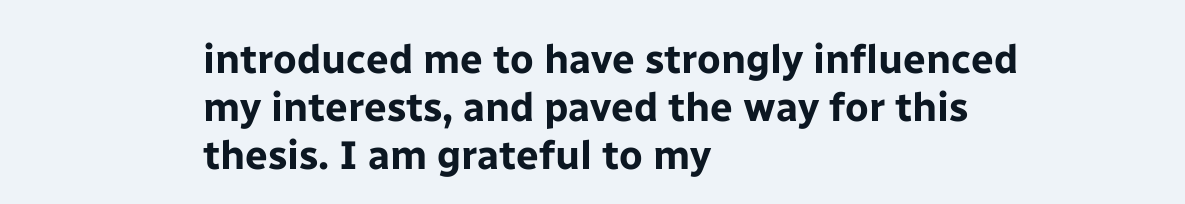introduced me to have strongly influenced my interests, and paved the way for this thesis. I am grateful to my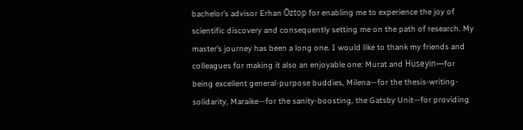bachelor’s advisor Erhan Öztop for enabling me to experience the joy of scientific discovery and consequently setting me on the path of research. My master’s journey has been a long one. I would like to thank my friends and colleagues for making it also an enjoyable one: Murat and Hüseyin—for being excellent general-purpose buddies, Milena—for the thesis-writing-solidarity, Maraike—for the sanity-boosting, the Gatsby Unit—for providing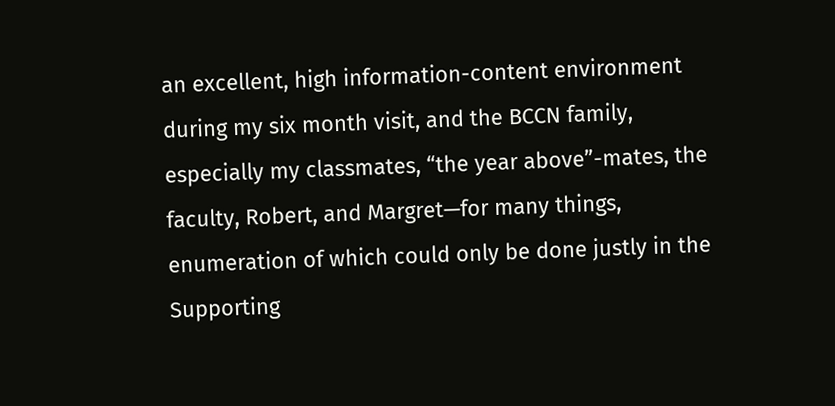an excellent, high information-content environment during my six month visit, and the BCCN family, especially my classmates, “the year above”-mates, the faculty, Robert, and Margret—for many things, enumeration of which could only be done justly in the Supporting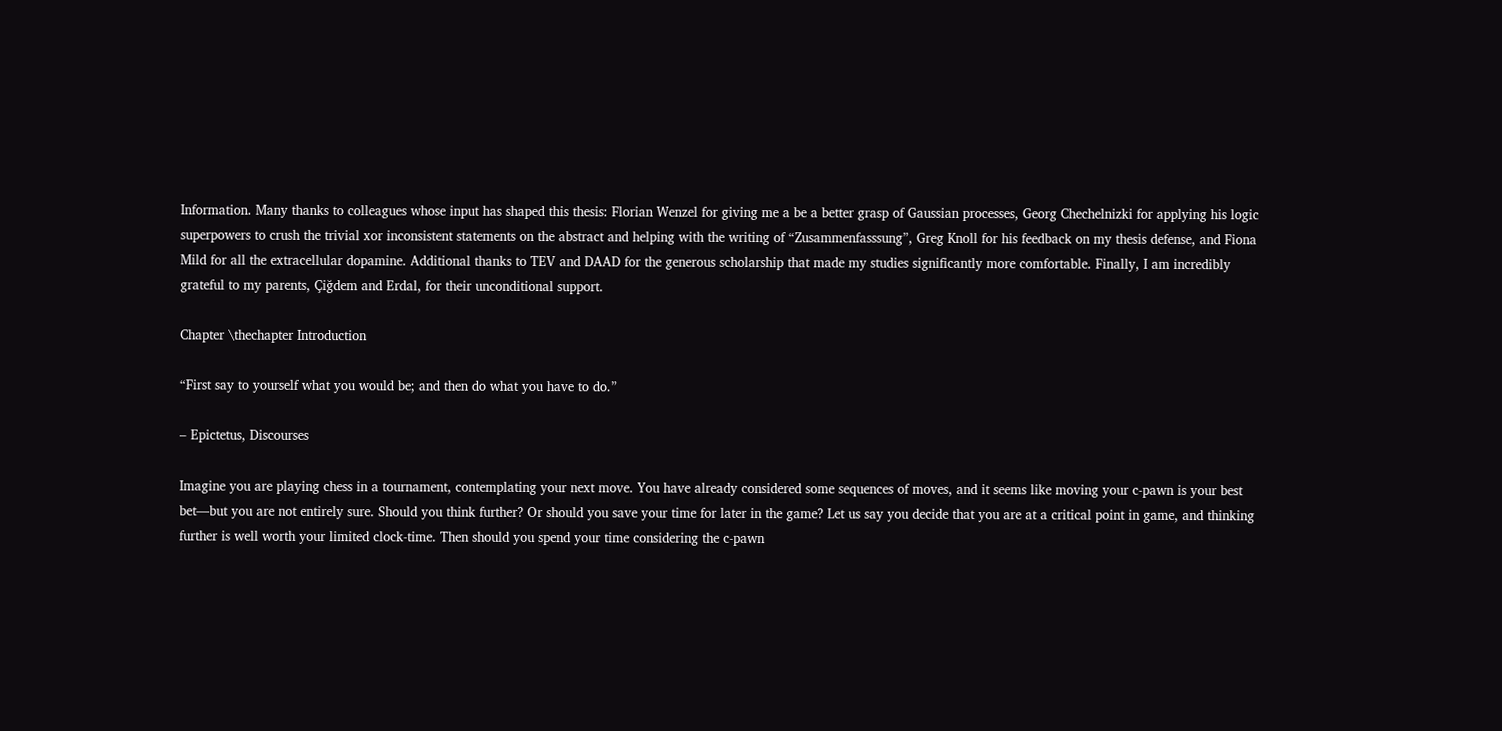Information. Many thanks to colleagues whose input has shaped this thesis: Florian Wenzel for giving me a be a better grasp of Gaussian processes, Georg Chechelnizki for applying his logic superpowers to crush the trivial xor inconsistent statements on the abstract and helping with the writing of “Zusammenfasssung”, Greg Knoll for his feedback on my thesis defense, and Fiona Mild for all the extracellular dopamine. Additional thanks to TEV and DAAD for the generous scholarship that made my studies significantly more comfortable. Finally, I am incredibly grateful to my parents, Çiğdem and Erdal, for their unconditional support.

Chapter \thechapter Introduction

“First say to yourself what you would be; and then do what you have to do.”

– Epictetus, Discourses

Imagine you are playing chess in a tournament, contemplating your next move. You have already considered some sequences of moves, and it seems like moving your c-pawn is your best bet—but you are not entirely sure. Should you think further? Or should you save your time for later in the game? Let us say you decide that you are at a critical point in game, and thinking further is well worth your limited clock-time. Then should you spend your time considering the c-pawn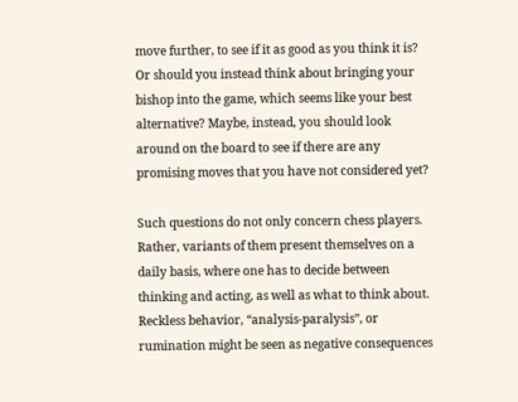move further, to see if it as good as you think it is? Or should you instead think about bringing your bishop into the game, which seems like your best alternative? Maybe, instead, you should look around on the board to see if there are any promising moves that you have not considered yet?

Such questions do not only concern chess players. Rather, variants of them present themselves on a daily basis, where one has to decide between thinking and acting, as well as what to think about. Reckless behavior, “analysis-paralysis”, or rumination might be seen as negative consequences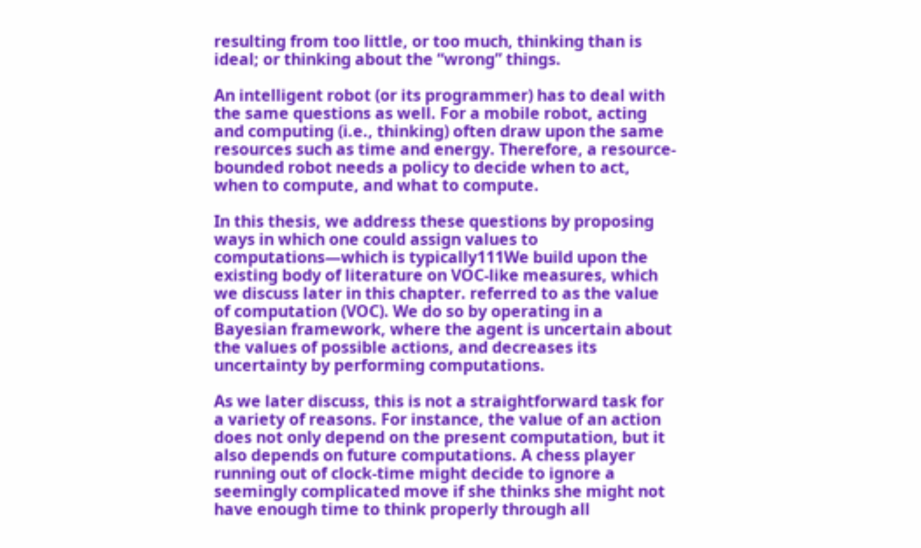resulting from too little, or too much, thinking than is ideal; or thinking about the “wrong” things.

An intelligent robot (or its programmer) has to deal with the same questions as well. For a mobile robot, acting and computing (i.e., thinking) often draw upon the same resources such as time and energy. Therefore, a resource-bounded robot needs a policy to decide when to act, when to compute, and what to compute.

In this thesis, we address these questions by proposing ways in which one could assign values to computations—which is typically111We build upon the existing body of literature on VOC-like measures, which we discuss later in this chapter. referred to as the value of computation (VOC). We do so by operating in a Bayesian framework, where the agent is uncertain about the values of possible actions, and decreases its uncertainty by performing computations.

As we later discuss, this is not a straightforward task for a variety of reasons. For instance, the value of an action does not only depend on the present computation, but it also depends on future computations. A chess player running out of clock-time might decide to ignore a seemingly complicated move if she thinks she might not have enough time to think properly through all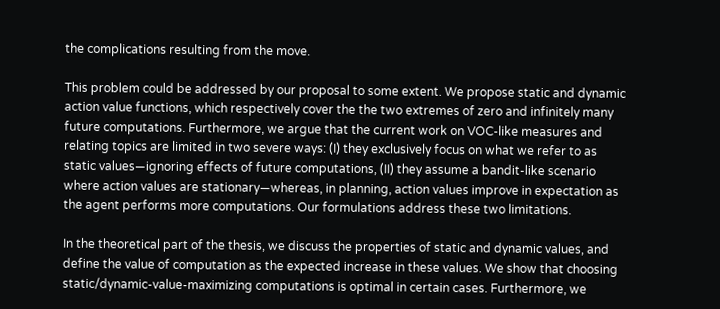the complications resulting from the move.

This problem could be addressed by our proposal to some extent. We propose static and dynamic action value functions, which respectively cover the the two extremes of zero and infinitely many future computations. Furthermore, we argue that the current work on VOC-like measures and relating topics are limited in two severe ways: (I) they exclusively focus on what we refer to as static values—ignoring effects of future computations, (II) they assume a bandit-like scenario where action values are stationary—whereas, in planning, action values improve in expectation as the agent performs more computations. Our formulations address these two limitations.

In the theoretical part of the thesis, we discuss the properties of static and dynamic values, and define the value of computation as the expected increase in these values. We show that choosing static/dynamic-value-maximizing computations is optimal in certain cases. Furthermore, we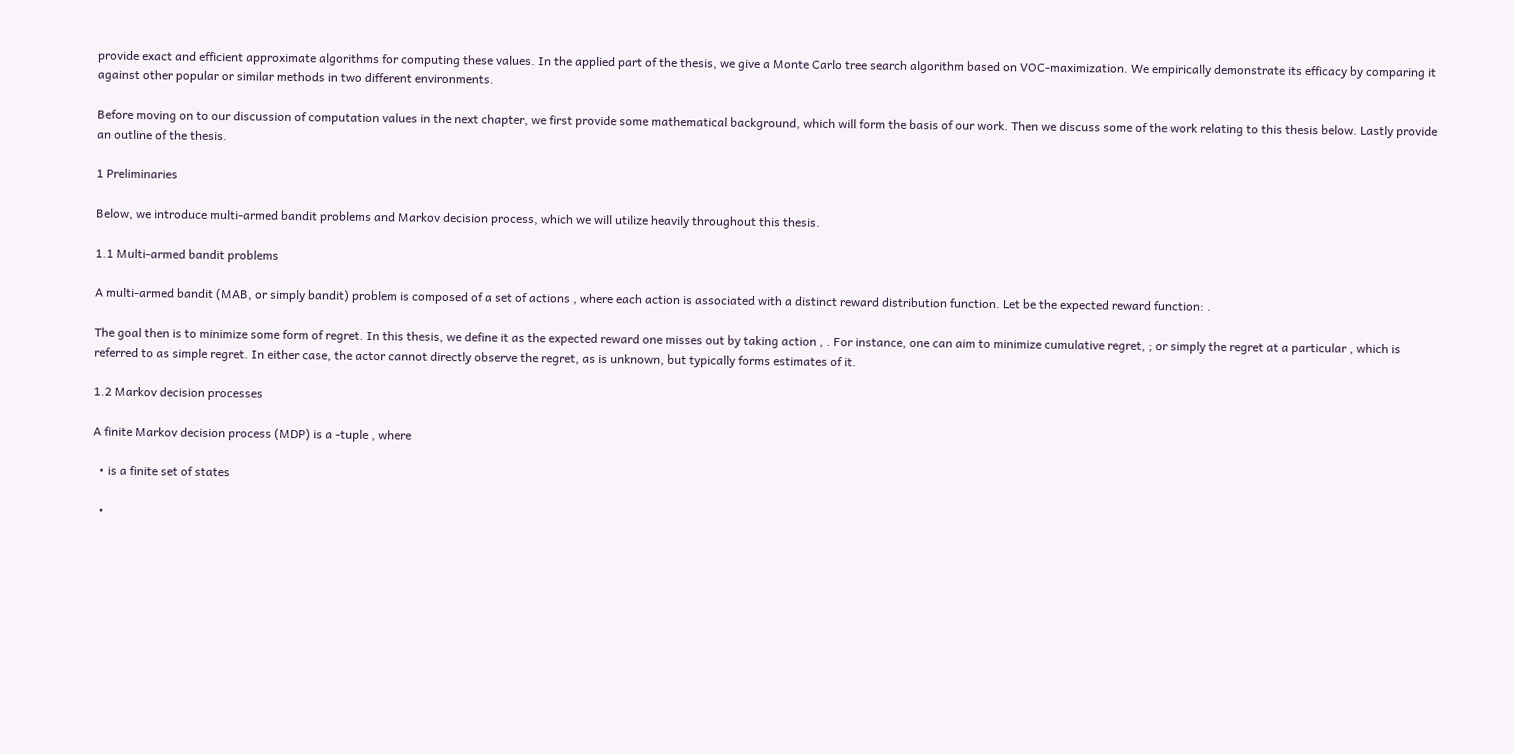provide exact and efficient approximate algorithms for computing these values. In the applied part of the thesis, we give a Monte Carlo tree search algorithm based on VOC-maximization. We empirically demonstrate its efficacy by comparing it against other popular or similar methods in two different environments.

Before moving on to our discussion of computation values in the next chapter, we first provide some mathematical background, which will form the basis of our work. Then we discuss some of the work relating to this thesis below. Lastly provide an outline of the thesis.

1 Preliminaries

Below, we introduce multi-armed bandit problems and Markov decision process, which we will utilize heavily throughout this thesis.

1.1 Multi-armed bandit problems

A multi-armed bandit (MAB, or simply bandit) problem is composed of a set of actions , where each action is associated with a distinct reward distribution function. Let be the expected reward function: .

The goal then is to minimize some form of regret. In this thesis, we define it as the expected reward one misses out by taking action , . For instance, one can aim to minimize cumulative regret, ; or simply the regret at a particular , which is referred to as simple regret. In either case, the actor cannot directly observe the regret, as is unknown, but typically forms estimates of it.

1.2 Markov decision processes

A finite Markov decision process (MDP) is a -tuple , where

  • is a finite set of states

  •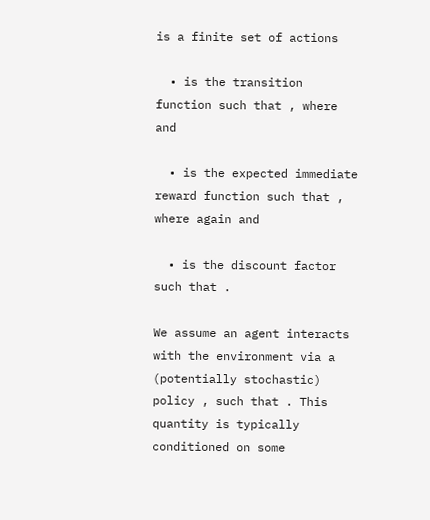is a finite set of actions

  • is the transition function such that , where and

  • is the expected immediate reward function such that , where again and

  • is the discount factor such that .

We assume an agent interacts with the environment via a (potentially stochastic) policy , such that . This quantity is typically conditioned on some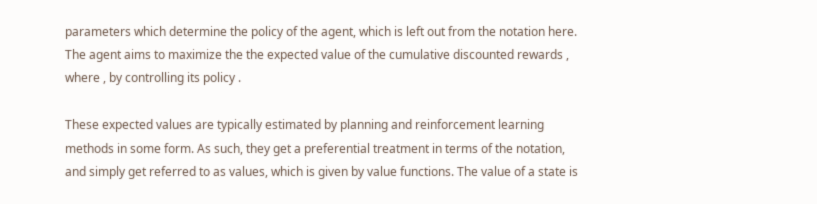parameters which determine the policy of the agent, which is left out from the notation here. The agent aims to maximize the the expected value of the cumulative discounted rewards , where , by controlling its policy .

These expected values are typically estimated by planning and reinforcement learning methods in some form. As such, they get a preferential treatment in terms of the notation, and simply get referred to as values, which is given by value functions. The value of a state is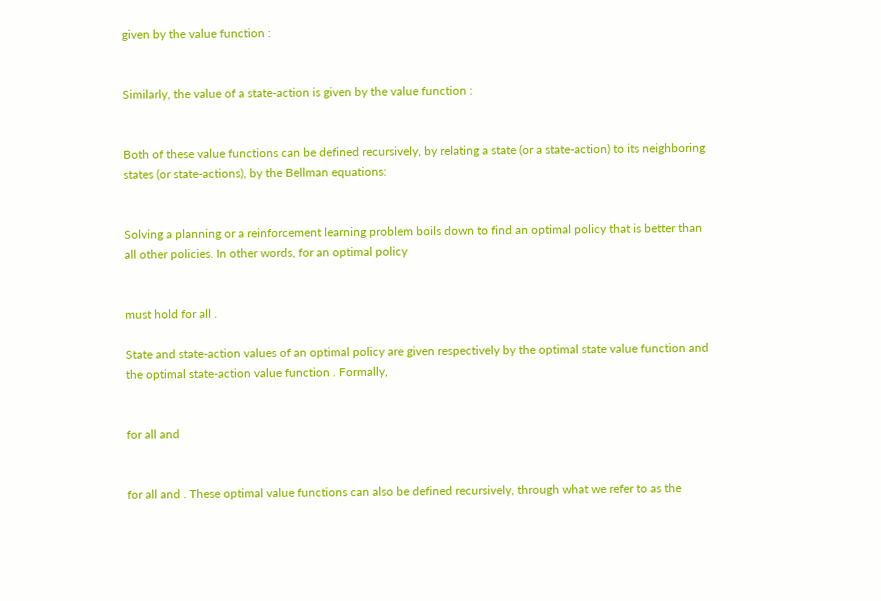given by the value function :


Similarly, the value of a state-action is given by the value function :


Both of these value functions can be defined recursively, by relating a state (or a state-action) to its neighboring states (or state-actions), by the Bellman equations:


Solving a planning or a reinforcement learning problem boils down to find an optimal policy that is better than all other policies. In other words, for an optimal policy


must hold for all .

State and state-action values of an optimal policy are given respectively by the optimal state value function and the optimal state-action value function . Formally,


for all and


for all and . These optimal value functions can also be defined recursively, through what we refer to as the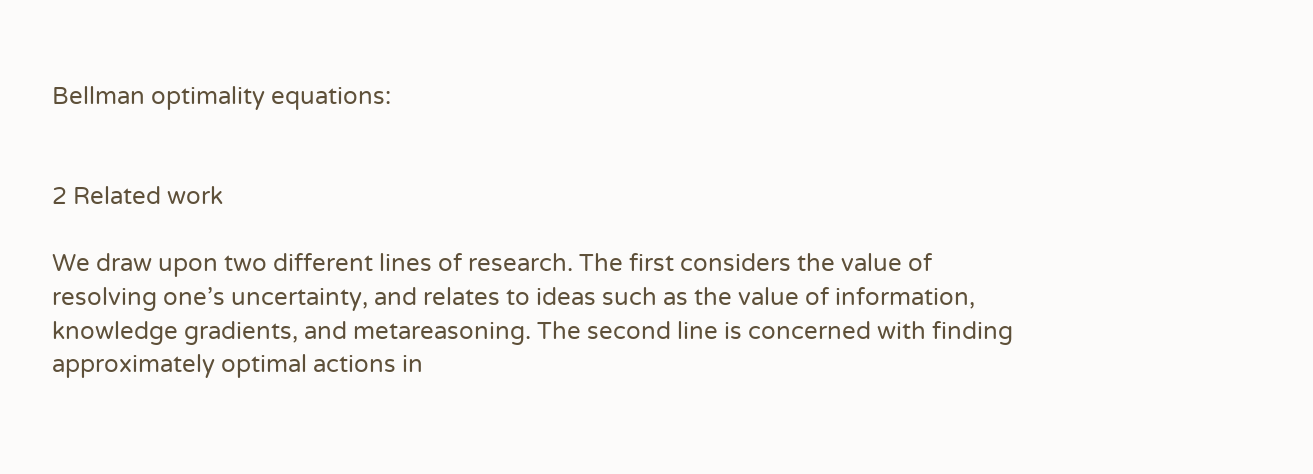Bellman optimality equations:


2 Related work

We draw upon two different lines of research. The first considers the value of resolving one’s uncertainty, and relates to ideas such as the value of information, knowledge gradients, and metareasoning. The second line is concerned with finding approximately optimal actions in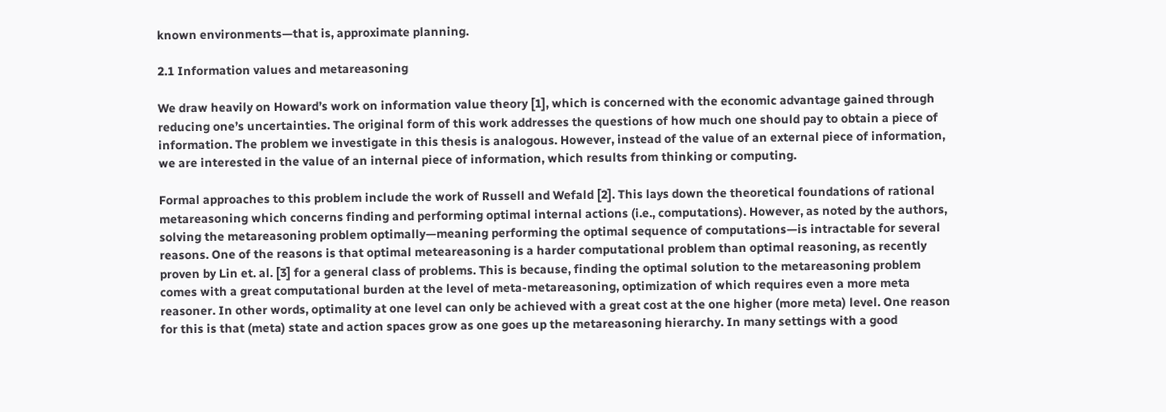known environments—that is, approximate planning.

2.1 Information values and metareasoning

We draw heavily on Howard’s work on information value theory [1], which is concerned with the economic advantage gained through reducing one’s uncertainties. The original form of this work addresses the questions of how much one should pay to obtain a piece of information. The problem we investigate in this thesis is analogous. However, instead of the value of an external piece of information, we are interested in the value of an internal piece of information, which results from thinking or computing.

Formal approaches to this problem include the work of Russell and Wefald [2]. This lays down the theoretical foundations of rational metareasoning which concerns finding and performing optimal internal actions (i.e., computations). However, as noted by the authors, solving the metareasoning problem optimally—meaning performing the optimal sequence of computations—is intractable for several reasons. One of the reasons is that optimal meteareasoning is a harder computational problem than optimal reasoning, as recently proven by Lin et. al. [3] for a general class of problems. This is because, finding the optimal solution to the metareasoning problem comes with a great computational burden at the level of meta-metareasoning, optimization of which requires even a more meta reasoner. In other words, optimality at one level can only be achieved with a great cost at the one higher (more meta) level. One reason for this is that (meta) state and action spaces grow as one goes up the metareasoning hierarchy. In many settings with a good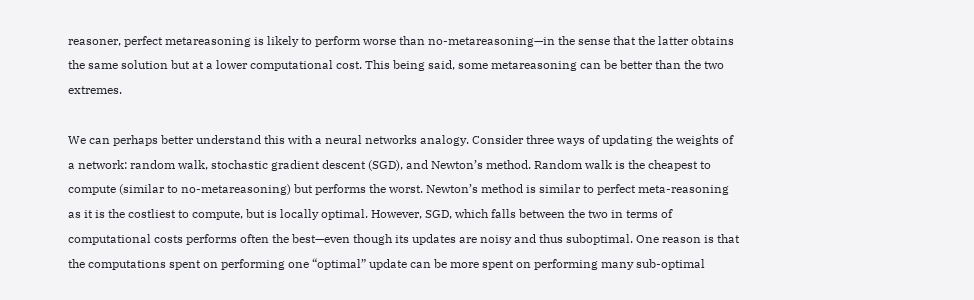reasoner, perfect metareasoning is likely to perform worse than no-metareasoning—in the sense that the latter obtains the same solution but at a lower computational cost. This being said, some metareasoning can be better than the two extremes.

We can perhaps better understand this with a neural networks analogy. Consider three ways of updating the weights of a network: random walk, stochastic gradient descent (SGD), and Newton’s method. Random walk is the cheapest to compute (similar to no-metareasoning) but performs the worst. Newton’s method is similar to perfect meta-reasoning as it is the costliest to compute, but is locally optimal. However, SGD, which falls between the two in terms of computational costs performs often the best—even though its updates are noisy and thus suboptimal. One reason is that the computations spent on performing one “optimal” update can be more spent on performing many sub-optimal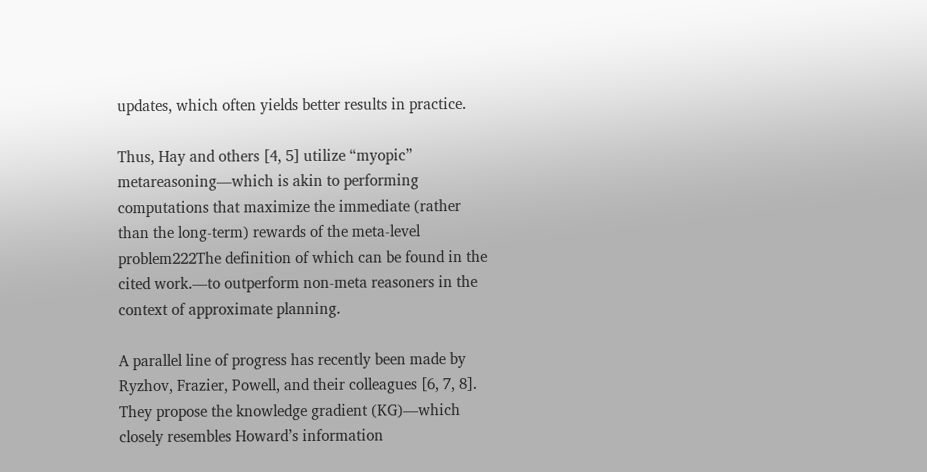updates, which often yields better results in practice.

Thus, Hay and others [4, 5] utilize “myopic” metareasoning—which is akin to performing computations that maximize the immediate (rather than the long-term) rewards of the meta-level problem222The definition of which can be found in the cited work.—to outperform non-meta reasoners in the context of approximate planning.

A parallel line of progress has recently been made by Ryzhov, Frazier, Powell, and their colleagues [6, 7, 8]. They propose the knowledge gradient (KG)—which closely resembles Howard’s information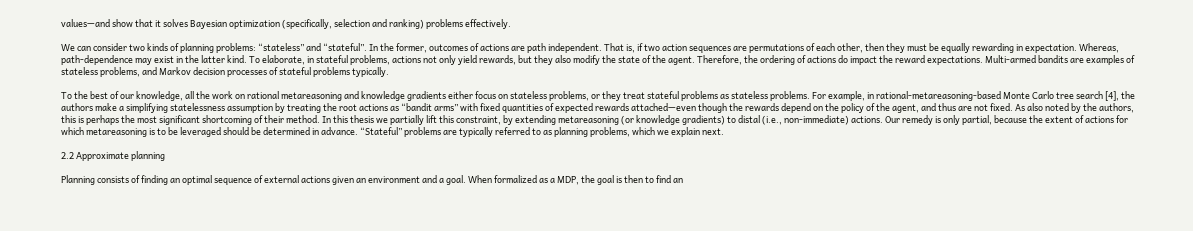values—and show that it solves Bayesian optimization (specifically, selection and ranking) problems effectively.

We can consider two kinds of planning problems: “stateless” and “stateful”. In the former, outcomes of actions are path independent. That is, if two action sequences are permutations of each other, then they must be equally rewarding in expectation. Whereas, path-dependence may exist in the latter kind. To elaborate, in stateful problems, actions not only yield rewards, but they also modify the state of the agent. Therefore, the ordering of actions do impact the reward expectations. Multi-armed bandits are examples of stateless problems, and Markov decision processes of stateful problems typically.

To the best of our knowledge, all the work on rational metareasoning and knowledge gradients either focus on stateless problems, or they treat stateful problems as stateless problems. For example, in rational-metareasoning-based Monte Carlo tree search [4], the authors make a simplifying statelessness assumption by treating the root actions as “bandit arms” with fixed quantities of expected rewards attached—even though the rewards depend on the policy of the agent, and thus are not fixed. As also noted by the authors, this is perhaps the most significant shortcoming of their method. In this thesis we partially lift this constraint, by extending metareasoning (or knowledge gradients) to distal (i.e., non-immediate) actions. Our remedy is only partial, because the extent of actions for which metareasoning is to be leveraged should be determined in advance. “Stateful” problems are typically referred to as planning problems, which we explain next.

2.2 Approximate planning

Planning consists of finding an optimal sequence of external actions given an environment and a goal. When formalized as a MDP, the goal is then to find an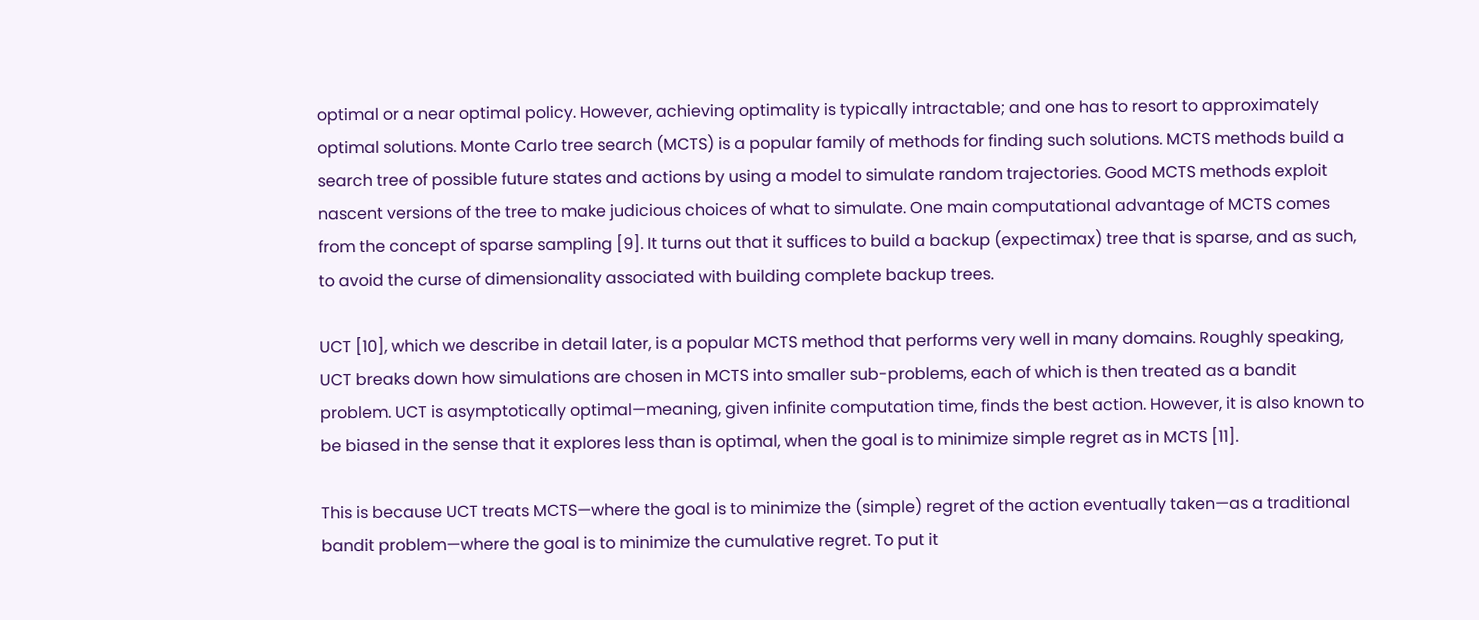optimal or a near optimal policy. However, achieving optimality is typically intractable; and one has to resort to approximately optimal solutions. Monte Carlo tree search (MCTS) is a popular family of methods for finding such solutions. MCTS methods build a search tree of possible future states and actions by using a model to simulate random trajectories. Good MCTS methods exploit nascent versions of the tree to make judicious choices of what to simulate. One main computational advantage of MCTS comes from the concept of sparse sampling [9]. It turns out that it suffices to build a backup (expectimax) tree that is sparse, and as such, to avoid the curse of dimensionality associated with building complete backup trees.

UCT [10], which we describe in detail later, is a popular MCTS method that performs very well in many domains. Roughly speaking, UCT breaks down how simulations are chosen in MCTS into smaller sub-problems, each of which is then treated as a bandit problem. UCT is asymptotically optimal—meaning, given infinite computation time, finds the best action. However, it is also known to be biased in the sense that it explores less than is optimal, when the goal is to minimize simple regret as in MCTS [11].

This is because UCT treats MCTS—where the goal is to minimize the (simple) regret of the action eventually taken—as a traditional bandit problem—where the goal is to minimize the cumulative regret. To put it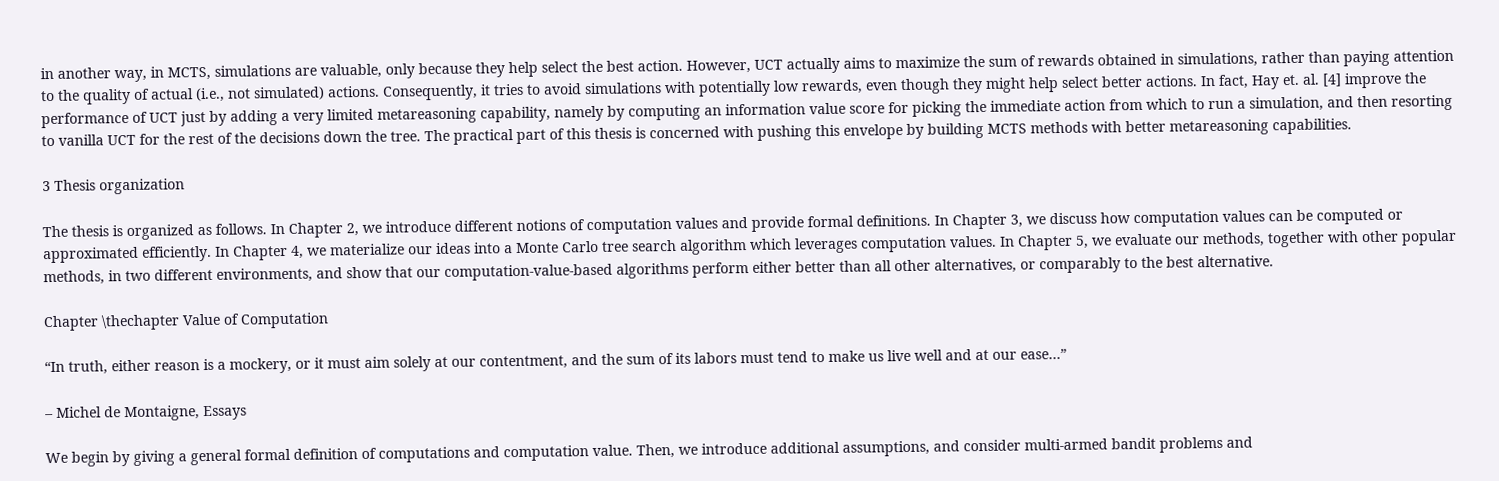in another way, in MCTS, simulations are valuable, only because they help select the best action. However, UCT actually aims to maximize the sum of rewards obtained in simulations, rather than paying attention to the quality of actual (i.e., not simulated) actions. Consequently, it tries to avoid simulations with potentially low rewards, even though they might help select better actions. In fact, Hay et. al. [4] improve the performance of UCT just by adding a very limited metareasoning capability, namely by computing an information value score for picking the immediate action from which to run a simulation, and then resorting to vanilla UCT for the rest of the decisions down the tree. The practical part of this thesis is concerned with pushing this envelope by building MCTS methods with better metareasoning capabilities.

3 Thesis organization

The thesis is organized as follows. In Chapter 2, we introduce different notions of computation values and provide formal definitions. In Chapter 3, we discuss how computation values can be computed or approximated efficiently. In Chapter 4, we materialize our ideas into a Monte Carlo tree search algorithm which leverages computation values. In Chapter 5, we evaluate our methods, together with other popular methods, in two different environments, and show that our computation-value-based algorithms perform either better than all other alternatives, or comparably to the best alternative.

Chapter \thechapter Value of Computation

“In truth, either reason is a mockery, or it must aim solely at our contentment, and the sum of its labors must tend to make us live well and at our ease…”

– Michel de Montaigne, Essays

We begin by giving a general formal definition of computations and computation value. Then, we introduce additional assumptions, and consider multi-armed bandit problems and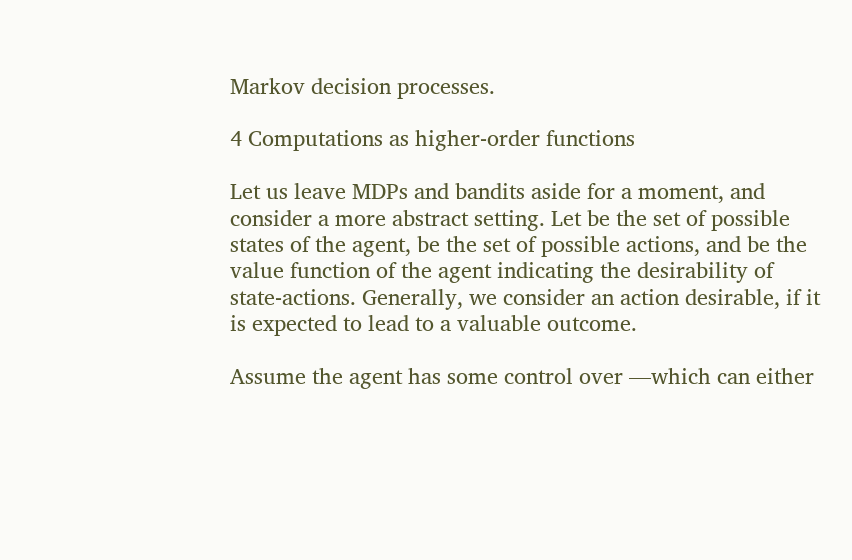Markov decision processes.

4 Computations as higher-order functions

Let us leave MDPs and bandits aside for a moment, and consider a more abstract setting. Let be the set of possible states of the agent, be the set of possible actions, and be the value function of the agent indicating the desirability of state-actions. Generally, we consider an action desirable, if it is expected to lead to a valuable outcome.

Assume the agent has some control over —which can either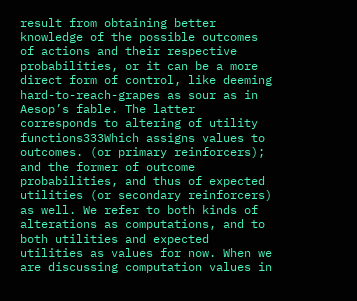result from obtaining better knowledge of the possible outcomes of actions and their respective probabilities, or it can be a more direct form of control, like deeming hard-to-reach-grapes as sour as in Aesop’s fable. The latter corresponds to altering of utility functions333Which assigns values to outcomes. (or primary reinforcers); and the former of outcome probabilities, and thus of expected utilities (or secondary reinforcers) as well. We refer to both kinds of alterations as computations, and to both utilities and expected utilities as values for now. When we are discussing computation values in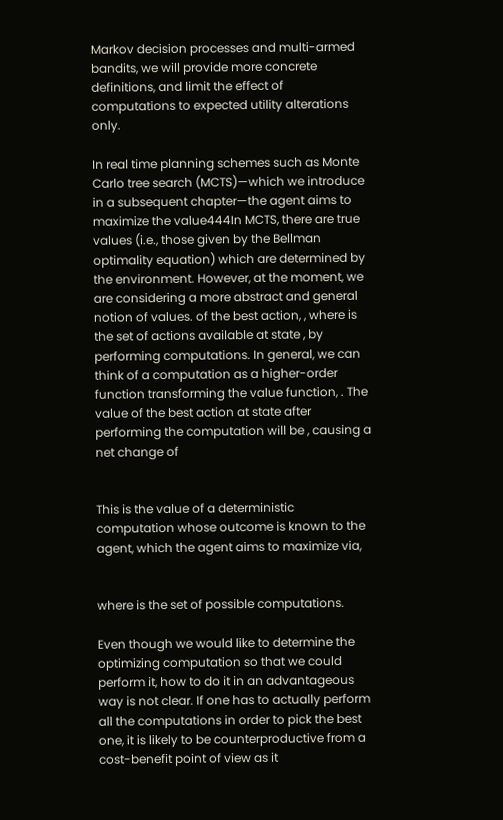Markov decision processes and multi-armed bandits, we will provide more concrete definitions, and limit the effect of computations to expected utility alterations only.

In real time planning schemes such as Monte Carlo tree search (MCTS)—which we introduce in a subsequent chapter—the agent aims to maximize the value444In MCTS, there are true values (i.e., those given by the Bellman optimality equation) which are determined by the environment. However, at the moment, we are considering a more abstract and general notion of values. of the best action, , where is the set of actions available at state , by performing computations. In general, we can think of a computation as a higher-order function transforming the value function, . The value of the best action at state after performing the computation will be , causing a net change of


This is the value of a deterministic computation whose outcome is known to the agent, which the agent aims to maximize via,


where is the set of possible computations.

Even though we would like to determine the optimizing computation so that we could perform it, how to do it in an advantageous way is not clear. If one has to actually perform all the computations in order to pick the best one, it is likely to be counterproductive from a cost-benefit point of view as it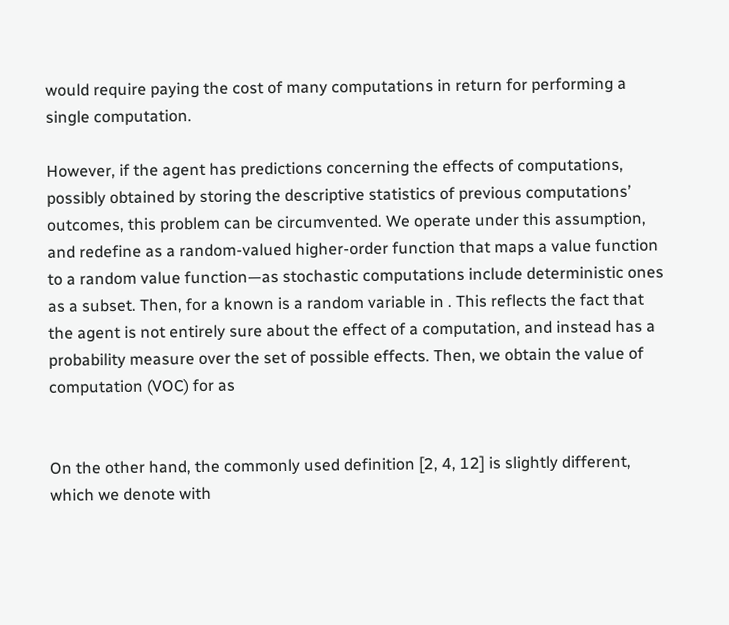would require paying the cost of many computations in return for performing a single computation.

However, if the agent has predictions concerning the effects of computations, possibly obtained by storing the descriptive statistics of previous computations’ outcomes, this problem can be circumvented. We operate under this assumption, and redefine as a random-valued higher-order function that maps a value function to a random value function—as stochastic computations include deterministic ones as a subset. Then, for a known is a random variable in . This reflects the fact that the agent is not entirely sure about the effect of a computation, and instead has a probability measure over the set of possible effects. Then, we obtain the value of computation (VOC) for as


On the other hand, the commonly used definition [2, 4, 12] is slightly different, which we denote with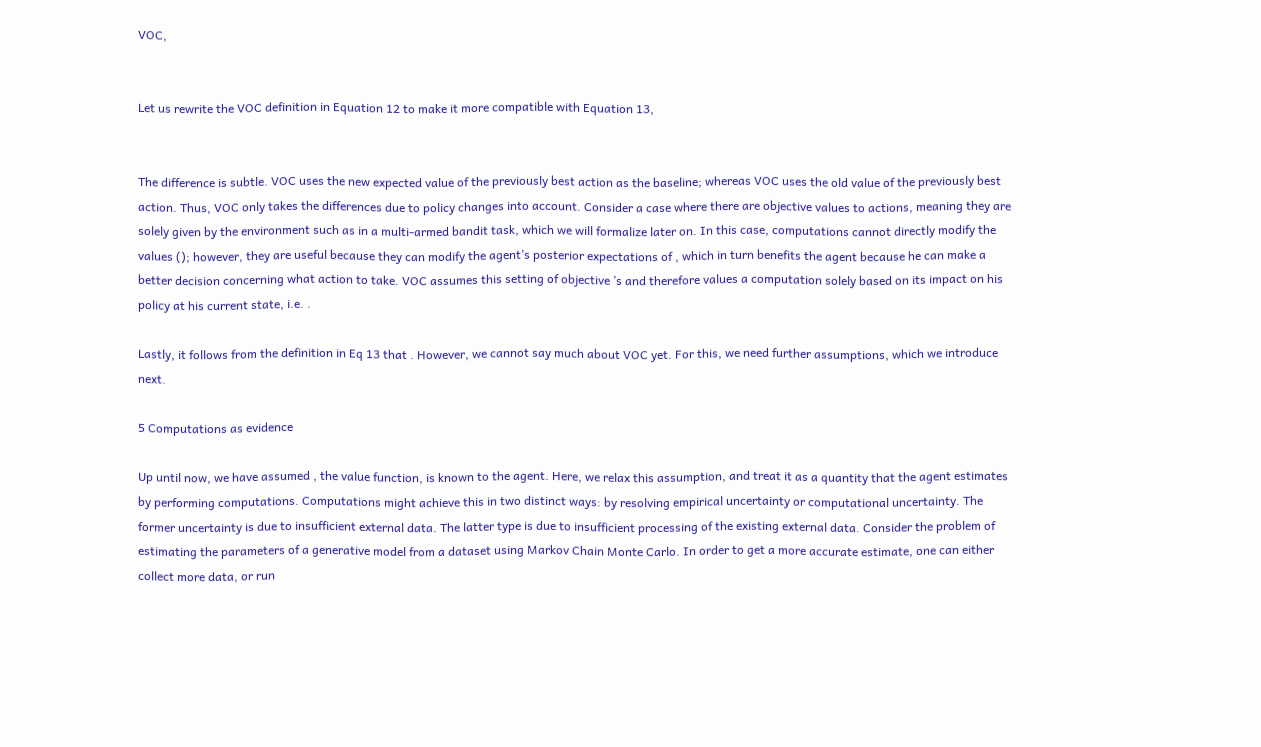VOC,


Let us rewrite the VOC definition in Equation 12 to make it more compatible with Equation 13,


The difference is subtle. VOC uses the new expected value of the previously best action as the baseline; whereas VOC uses the old value of the previously best action. Thus, VOC only takes the differences due to policy changes into account. Consider a case where there are objective values to actions, meaning they are solely given by the environment such as in a multi-armed bandit task, which we will formalize later on. In this case, computations cannot directly modify the values (); however, they are useful because they can modify the agent’s posterior expectations of , which in turn benefits the agent because he can make a better decision concerning what action to take. VOC assumes this setting of objective ’s and therefore values a computation solely based on its impact on his policy at his current state, i.e. .

Lastly, it follows from the definition in Eq 13 that . However, we cannot say much about VOC yet. For this, we need further assumptions, which we introduce next.

5 Computations as evidence

Up until now, we have assumed , the value function, is known to the agent. Here, we relax this assumption, and treat it as a quantity that the agent estimates by performing computations. Computations might achieve this in two distinct ways: by resolving empirical uncertainty or computational uncertainty. The former uncertainty is due to insufficient external data. The latter type is due to insufficient processing of the existing external data. Consider the problem of estimating the parameters of a generative model from a dataset using Markov Chain Monte Carlo. In order to get a more accurate estimate, one can either collect more data, or run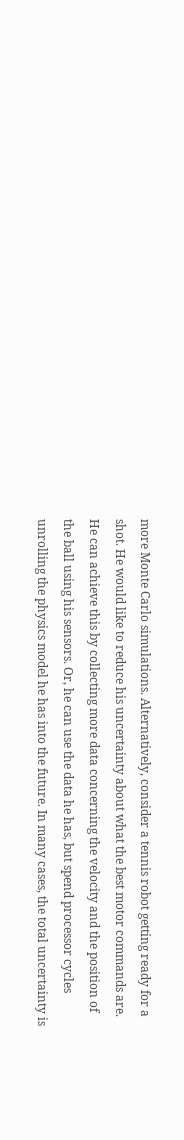more Monte Carlo simulations. Alternatively, consider a tennis robot getting ready for a shot. He would like to reduce his uncertainty about what the best motor commands are. He can achieve this by collecting more data concerning the velocity and the position of the ball using his sensors. Or, he can use the data he has, but spend processor cycles unrolling the physics model he has into the future. In many cases, the total uncertainty is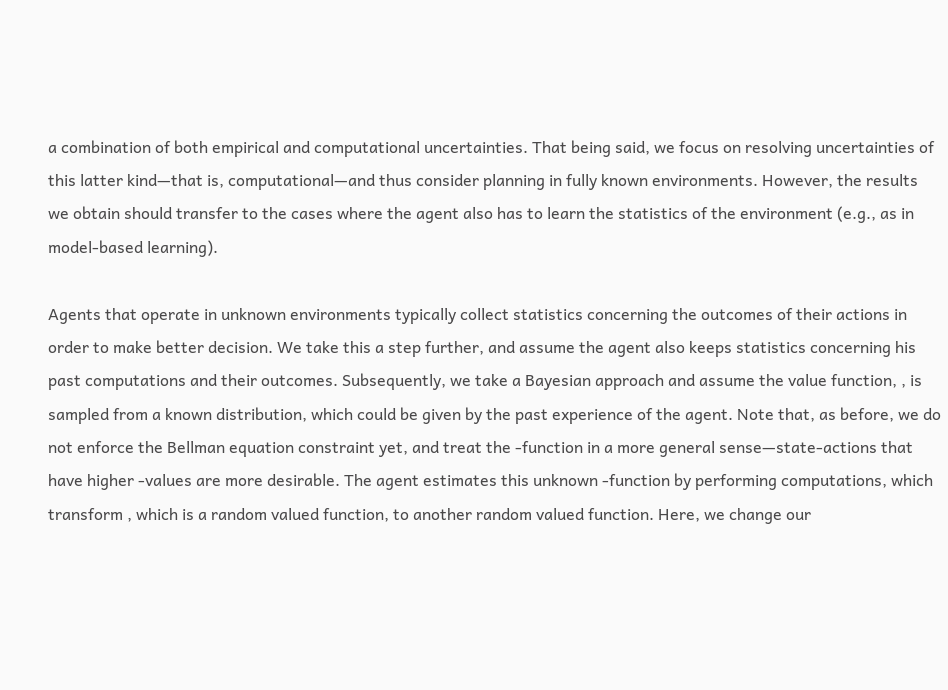a combination of both empirical and computational uncertainties. That being said, we focus on resolving uncertainties of this latter kind—that is, computational—and thus consider planning in fully known environments. However, the results we obtain should transfer to the cases where the agent also has to learn the statistics of the environment (e.g., as in model-based learning).

Agents that operate in unknown environments typically collect statistics concerning the outcomes of their actions in order to make better decision. We take this a step further, and assume the agent also keeps statistics concerning his past computations and their outcomes. Subsequently, we take a Bayesian approach and assume the value function, , is sampled from a known distribution, which could be given by the past experience of the agent. Note that, as before, we do not enforce the Bellman equation constraint yet, and treat the -function in a more general sense—state-actions that have higher -values are more desirable. The agent estimates this unknown -function by performing computations, which transform , which is a random valued function, to another random valued function. Here, we change our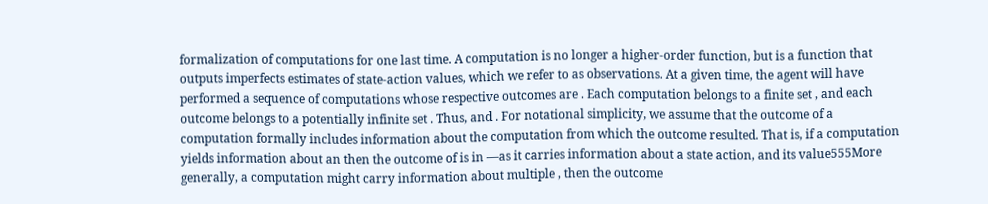formalization of computations for one last time. A computation is no longer a higher-order function, but is a function that outputs imperfects estimates of state-action values, which we refer to as observations. At a given time, the agent will have performed a sequence of computations whose respective outcomes are . Each computation belongs to a finite set , and each outcome belongs to a potentially infinite set . Thus, and . For notational simplicity, we assume that the outcome of a computation formally includes information about the computation from which the outcome resulted. That is, if a computation yields information about an then the outcome of is in —as it carries information about a state action, and its value555More generally, a computation might carry information about multiple , then the outcome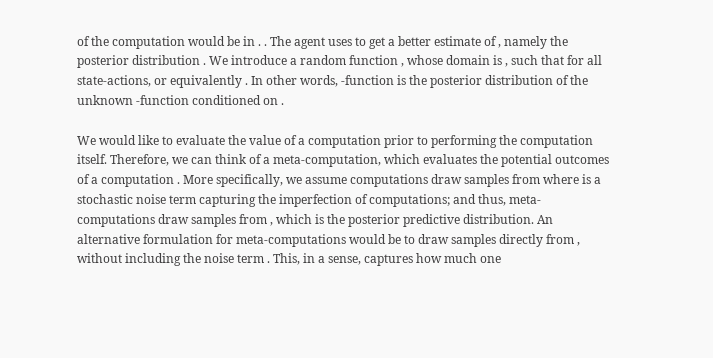of the computation would be in . . The agent uses to get a better estimate of , namely the posterior distribution . We introduce a random function , whose domain is , such that for all state-actions, or equivalently . In other words, -function is the posterior distribution of the unknown -function conditioned on .

We would like to evaluate the value of a computation prior to performing the computation itself. Therefore, we can think of a meta-computation, which evaluates the potential outcomes of a computation . More specifically, we assume computations draw samples from where is a stochastic noise term capturing the imperfection of computations; and thus, meta-computations draw samples from , which is the posterior predictive distribution. An alternative formulation for meta-computations would be to draw samples directly from , without including the noise term . This, in a sense, captures how much one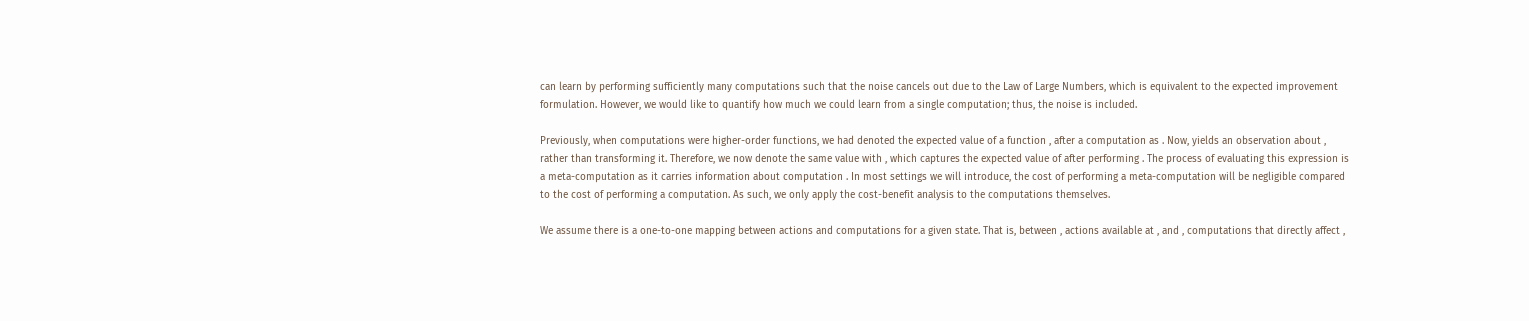can learn by performing sufficiently many computations such that the noise cancels out due to the Law of Large Numbers, which is equivalent to the expected improvement formulation. However, we would like to quantify how much we could learn from a single computation; thus, the noise is included.

Previously, when computations were higher-order functions, we had denoted the expected value of a function , after a computation as . Now, yields an observation about , rather than transforming it. Therefore, we now denote the same value with , which captures the expected value of after performing . The process of evaluating this expression is a meta-computation as it carries information about computation . In most settings we will introduce, the cost of performing a meta-computation will be negligible compared to the cost of performing a computation. As such, we only apply the cost-benefit analysis to the computations themselves.

We assume there is a one-to-one mapping between actions and computations for a given state. That is, between , actions available at , and , computations that directly affect ,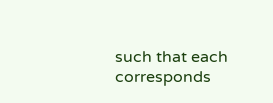such that each corresponds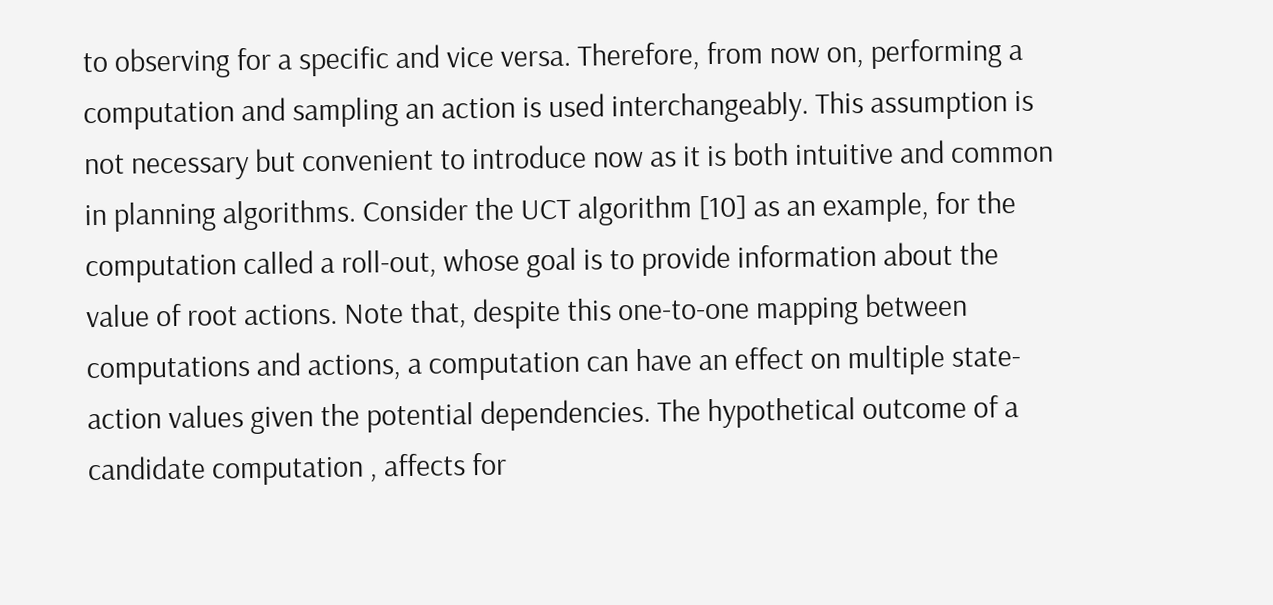to observing for a specific and vice versa. Therefore, from now on, performing a computation and sampling an action is used interchangeably. This assumption is not necessary but convenient to introduce now as it is both intuitive and common in planning algorithms. Consider the UCT algorithm [10] as an example, for the computation called a roll-out, whose goal is to provide information about the value of root actions. Note that, despite this one-to-one mapping between computations and actions, a computation can have an effect on multiple state-action values given the potential dependencies. The hypothetical outcome of a candidate computation , affects for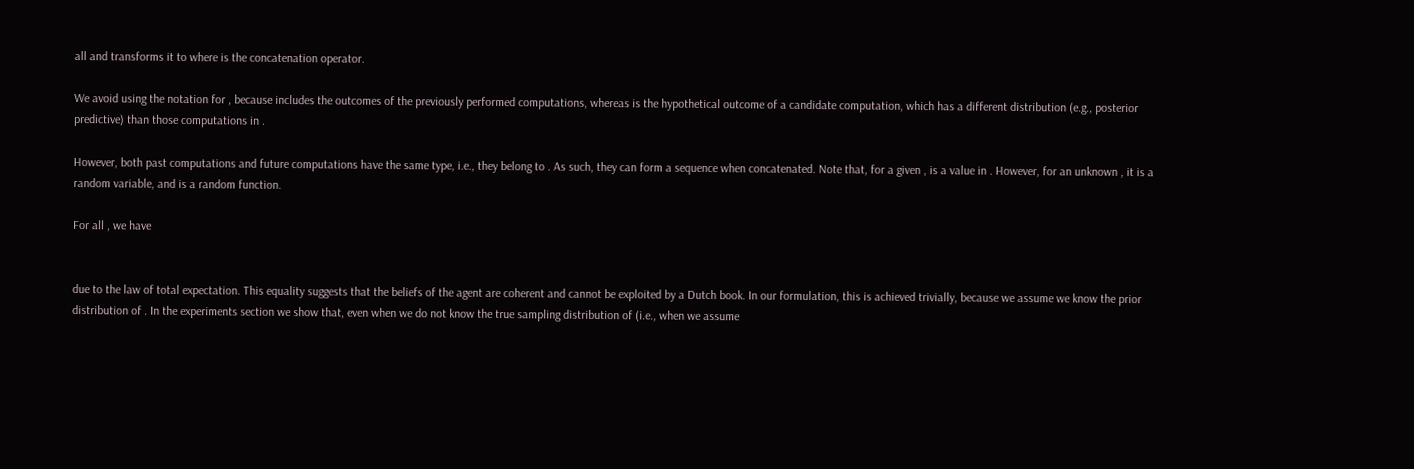all and transforms it to where is the concatenation operator.

We avoid using the notation for , because includes the outcomes of the previously performed computations, whereas is the hypothetical outcome of a candidate computation, which has a different distribution (e.g., posterior predictive) than those computations in .

However, both past computations and future computations have the same type, i.e., they belong to . As such, they can form a sequence when concatenated. Note that, for a given , is a value in . However, for an unknown , it is a random variable, and is a random function.

For all , we have


due to the law of total expectation. This equality suggests that the beliefs of the agent are coherent and cannot be exploited by a Dutch book. In our formulation, this is achieved trivially, because we assume we know the prior distribution of . In the experiments section we show that, even when we do not know the true sampling distribution of (i.e., when we assume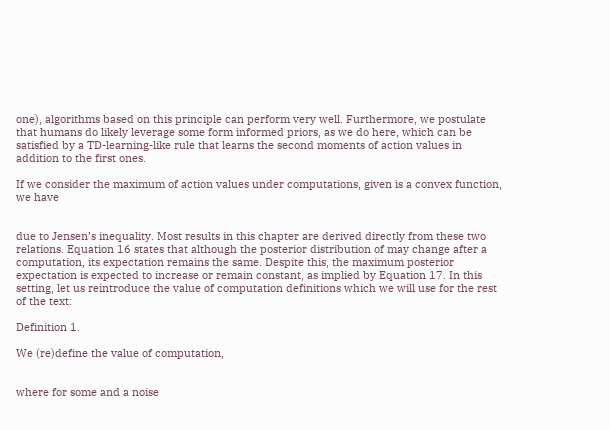one), algorithms based on this principle can perform very well. Furthermore, we postulate that humans do likely leverage some form informed priors, as we do here, which can be satisfied by a TD-learning-like rule that learns the second moments of action values in addition to the first ones.

If we consider the maximum of action values under computations, given is a convex function, we have


due to Jensen’s inequality. Most results in this chapter are derived directly from these two relations. Equation 16 states that although the posterior distribution of may change after a computation, its expectation remains the same. Despite this, the maximum posterior expectation is expected to increase or remain constant, as implied by Equation 17. In this setting, let us reintroduce the value of computation definitions which we will use for the rest of the text:

Definition 1.

We (re)define the value of computation,


where for some and a noise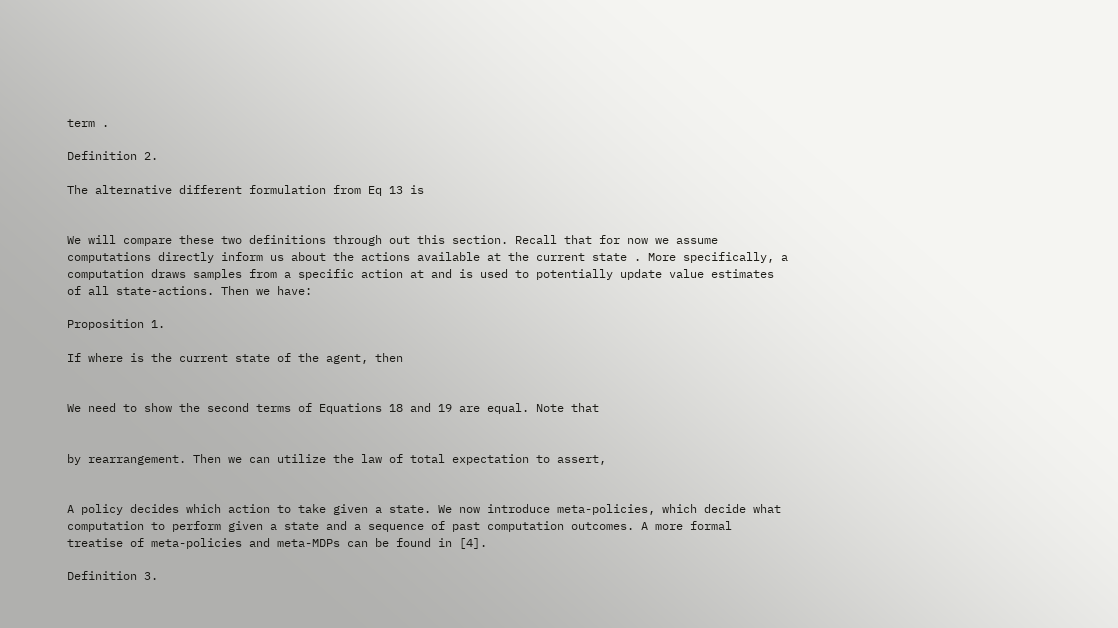term .

Definition 2.

The alternative different formulation from Eq 13 is


We will compare these two definitions through out this section. Recall that for now we assume computations directly inform us about the actions available at the current state . More specifically, a computation draws samples from a specific action at and is used to potentially update value estimates of all state-actions. Then we have:

Proposition 1.

If where is the current state of the agent, then


We need to show the second terms of Equations 18 and 19 are equal. Note that


by rearrangement. Then we can utilize the law of total expectation to assert,


A policy decides which action to take given a state. We now introduce meta-policies, which decide what computation to perform given a state and a sequence of past computation outcomes. A more formal treatise of meta-policies and meta-MDPs can be found in [4].

Definition 3.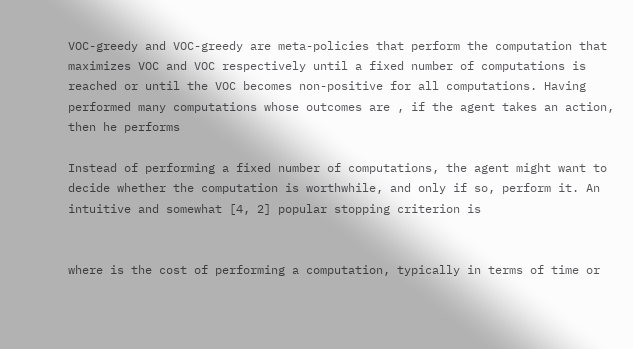VOC-greedy and VOC-greedy are meta-policies that perform the computation that maximizes VOC and VOC respectively until a fixed number of computations is reached or until the VOC becomes non-positive for all computations. Having performed many computations whose outcomes are , if the agent takes an action, then he performs

Instead of performing a fixed number of computations, the agent might want to decide whether the computation is worthwhile, and only if so, perform it. An intuitive and somewhat [4, 2] popular stopping criterion is


where is the cost of performing a computation, typically in terms of time or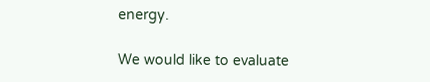energy.

We would like to evaluate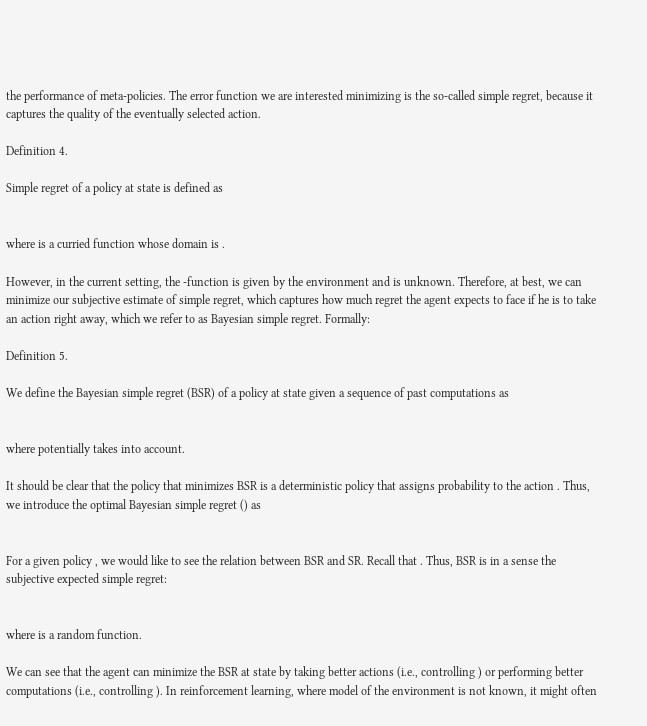the performance of meta-policies. The error function we are interested minimizing is the so-called simple regret, because it captures the quality of the eventually selected action.

Definition 4.

Simple regret of a policy at state is defined as


where is a curried function whose domain is .

However, in the current setting, the -function is given by the environment and is unknown. Therefore, at best, we can minimize our subjective estimate of simple regret, which captures how much regret the agent expects to face if he is to take an action right away, which we refer to as Bayesian simple regret. Formally:

Definition 5.

We define the Bayesian simple regret (BSR) of a policy at state given a sequence of past computations as


where potentially takes into account.

It should be clear that the policy that minimizes BSR is a deterministic policy that assigns probability to the action . Thus, we introduce the optimal Bayesian simple regret () as


For a given policy , we would like to see the relation between BSR and SR. Recall that . Thus, BSR is in a sense the subjective expected simple regret:


where is a random function.

We can see that the agent can minimize the BSR at state by taking better actions (i.e., controlling ) or performing better computations (i.e., controlling ). In reinforcement learning, where model of the environment is not known, it might often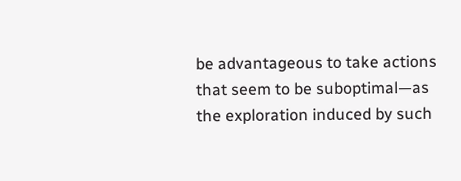be advantageous to take actions that seem to be suboptimal—as the exploration induced by such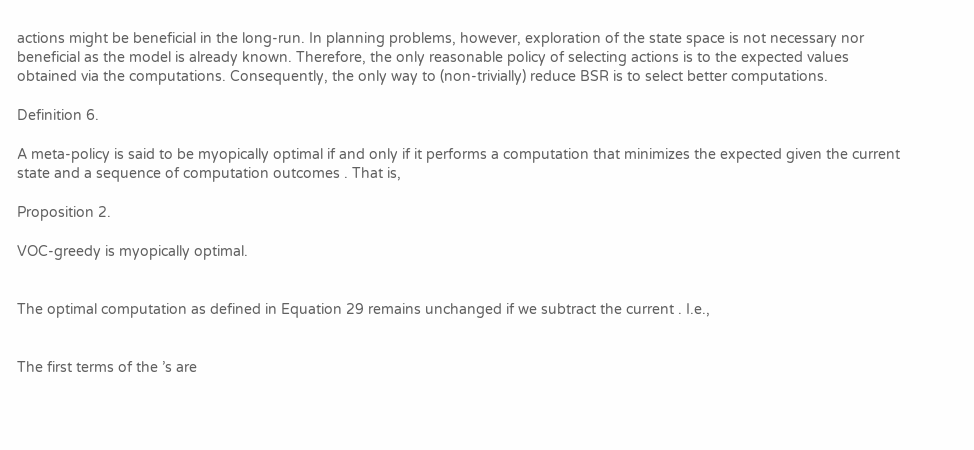actions might be beneficial in the long-run. In planning problems, however, exploration of the state space is not necessary nor beneficial as the model is already known. Therefore, the only reasonable policy of selecting actions is to the expected values obtained via the computations. Consequently, the only way to (non-trivially) reduce BSR is to select better computations.

Definition 6.

A meta-policy is said to be myopically optimal if and only if it performs a computation that minimizes the expected given the current state and a sequence of computation outcomes . That is,

Proposition 2.

VOC-greedy is myopically optimal.


The optimal computation as defined in Equation 29 remains unchanged if we subtract the current . I.e.,


The first terms of the ’s are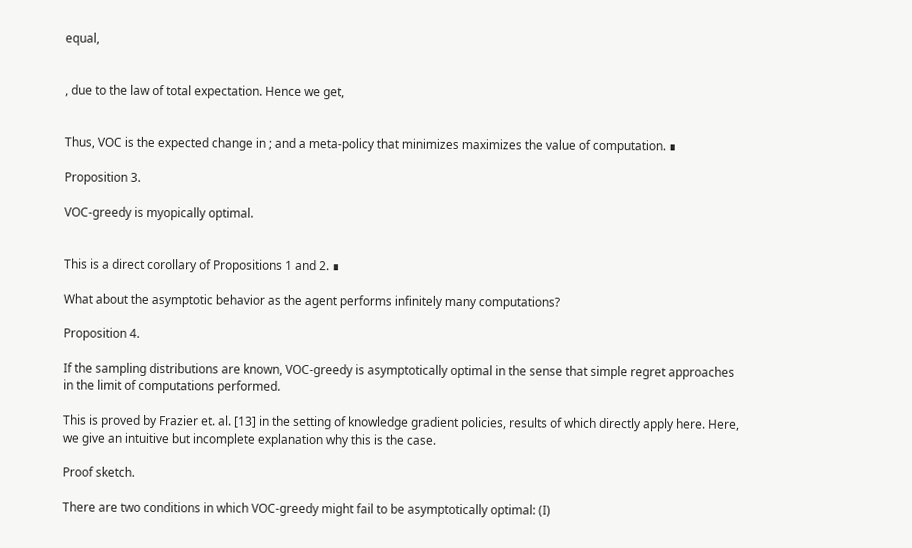equal,


, due to the law of total expectation. Hence we get,


Thus, VOC is the expected change in ; and a meta-policy that minimizes maximizes the value of computation. ∎

Proposition 3.

VOC-greedy is myopically optimal.


This is a direct corollary of Propositions 1 and 2. ∎

What about the asymptotic behavior as the agent performs infinitely many computations?

Proposition 4.

If the sampling distributions are known, VOC-greedy is asymptotically optimal in the sense that simple regret approaches in the limit of computations performed.

This is proved by Frazier et. al. [13] in the setting of knowledge gradient policies, results of which directly apply here. Here, we give an intuitive but incomplete explanation why this is the case.

Proof sketch.

There are two conditions in which VOC-greedy might fail to be asymptotically optimal: (I)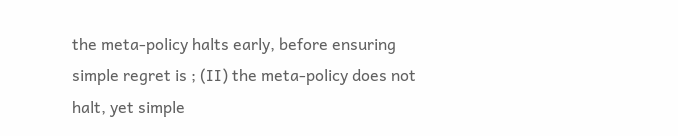the meta-policy halts early, before ensuring simple regret is ; (II) the meta-policy does not halt, yet simple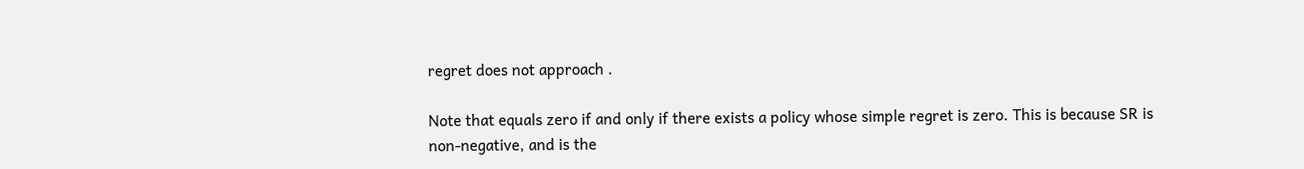regret does not approach .

Note that equals zero if and only if there exists a policy whose simple regret is zero. This is because SR is non-negative, and is the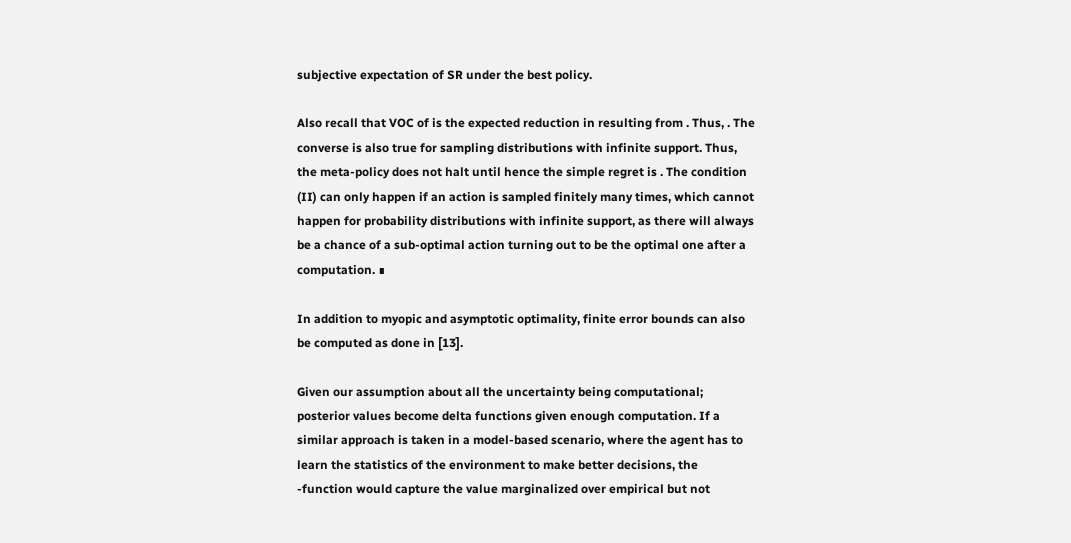subjective expectation of SR under the best policy.

Also recall that VOC of is the expected reduction in resulting from . Thus, . The converse is also true for sampling distributions with infinite support. Thus, the meta-policy does not halt until hence the simple regret is . The condition (II) can only happen if an action is sampled finitely many times, which cannot happen for probability distributions with infinite support, as there will always be a chance of a sub-optimal action turning out to be the optimal one after a computation. ∎

In addition to myopic and asymptotic optimality, finite error bounds can also be computed as done in [13].

Given our assumption about all the uncertainty being computational; posterior values become delta functions given enough computation. If a similar approach is taken in a model-based scenario, where the agent has to learn the statistics of the environment to make better decisions, the -function would capture the value marginalized over empirical but not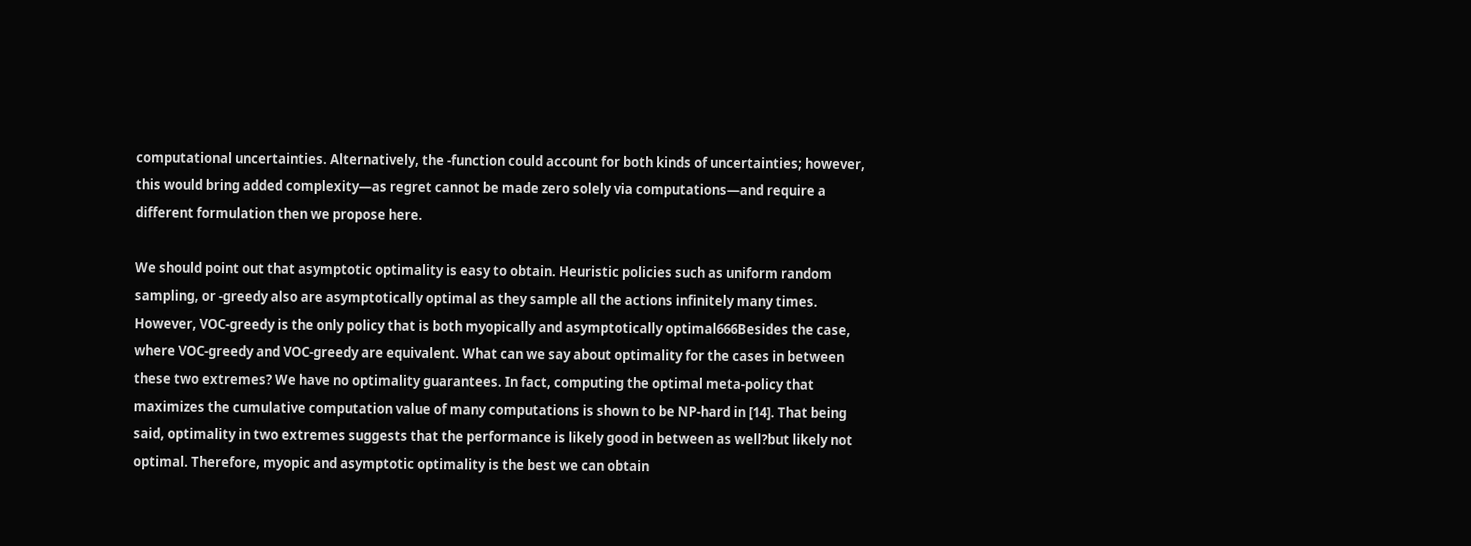computational uncertainties. Alternatively, the -function could account for both kinds of uncertainties; however, this would bring added complexity—as regret cannot be made zero solely via computations—and require a different formulation then we propose here.

We should point out that asymptotic optimality is easy to obtain. Heuristic policies such as uniform random sampling, or -greedy also are asymptotically optimal as they sample all the actions infinitely many times. However, VOC-greedy is the only policy that is both myopically and asymptotically optimal666Besides the case, where VOC-greedy and VOC-greedy are equivalent. What can we say about optimality for the cases in between these two extremes? We have no optimality guarantees. In fact, computing the optimal meta-policy that maximizes the cumulative computation value of many computations is shown to be NP-hard in [14]. That being said, optimality in two extremes suggests that the performance is likely good in between as well?but likely not optimal. Therefore, myopic and asymptotic optimality is the best we can obtain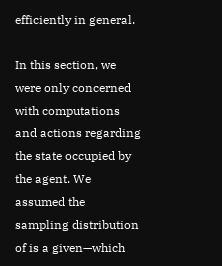efficiently in general.

In this section, we were only concerned with computations and actions regarding the state occupied by the agent. We assumed the sampling distribution of is a given—which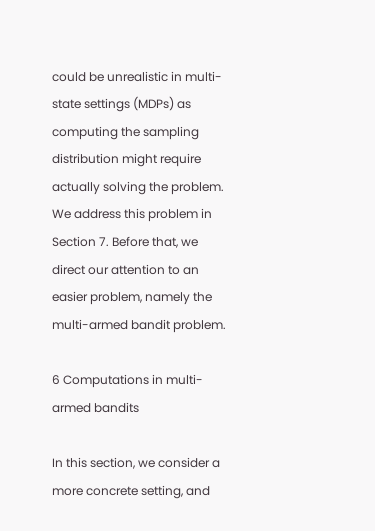could be unrealistic in multi-state settings (MDPs) as computing the sampling distribution might require actually solving the problem. We address this problem in Section 7. Before that, we direct our attention to an easier problem, namely the multi-armed bandit problem.

6 Computations in multi-armed bandits

In this section, we consider a more concrete setting, and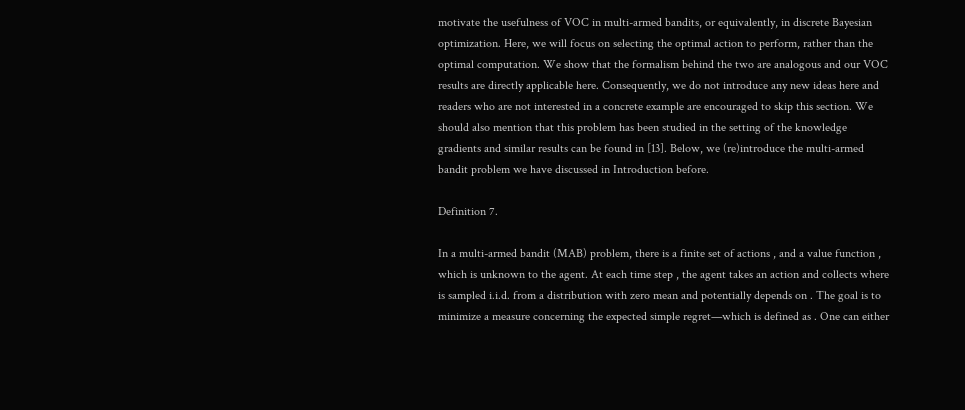motivate the usefulness of VOC in multi-armed bandits, or equivalently, in discrete Bayesian optimization. Here, we will focus on selecting the optimal action to perform, rather than the optimal computation. We show that the formalism behind the two are analogous and our VOC results are directly applicable here. Consequently, we do not introduce any new ideas here and readers who are not interested in a concrete example are encouraged to skip this section. We should also mention that this problem has been studied in the setting of the knowledge gradients and similar results can be found in [13]. Below, we (re)introduce the multi-armed bandit problem we have discussed in Introduction before.

Definition 7.

In a multi-armed bandit (MAB) problem, there is a finite set of actions , and a value function , which is unknown to the agent. At each time step , the agent takes an action and collects where is sampled i.i.d. from a distribution with zero mean and potentially depends on . The goal is to minimize a measure concerning the expected simple regret—which is defined as . One can either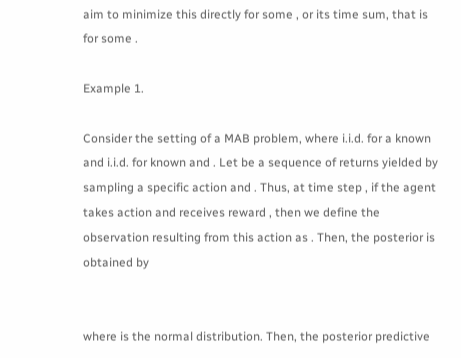aim to minimize this directly for some , or its time sum, that is for some .

Example 1.

Consider the setting of a MAB problem, where i.i.d. for a known and i.i.d. for known and . Let be a sequence of returns yielded by sampling a specific action and . Thus, at time step , if the agent takes action and receives reward , then we define the observation resulting from this action as . Then, the posterior is obtained by


where is the normal distribution. Then, the posterior predictive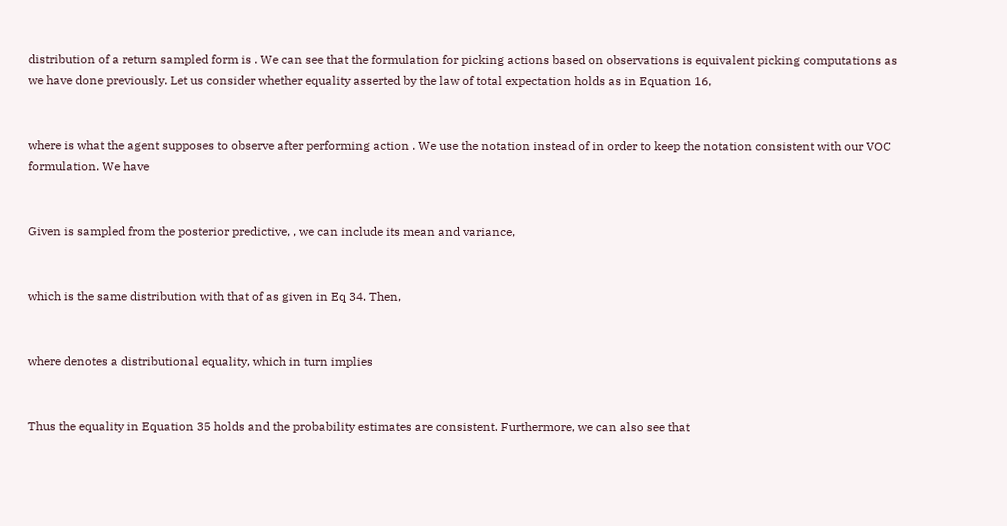distribution of a return sampled form is . We can see that the formulation for picking actions based on observations is equivalent picking computations as we have done previously. Let us consider whether equality asserted by the law of total expectation holds as in Equation 16,


where is what the agent supposes to observe after performing action . We use the notation instead of in order to keep the notation consistent with our VOC formulation. We have


Given is sampled from the posterior predictive, , we can include its mean and variance,


which is the same distribution with that of as given in Eq 34. Then,


where denotes a distributional equality, which in turn implies


Thus the equality in Equation 35 holds and the probability estimates are consistent. Furthermore, we can also see that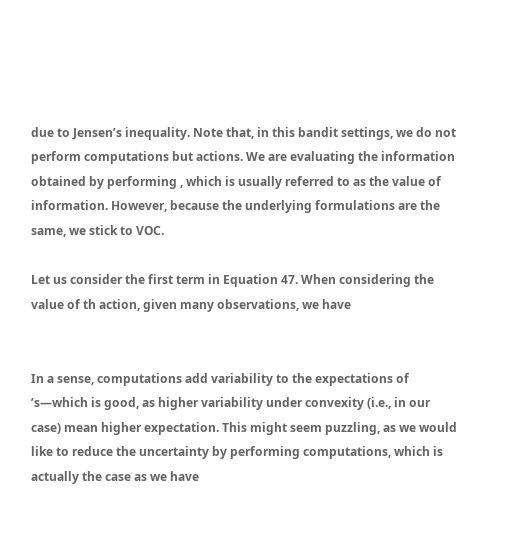due to Jensen’s inequality. Note that, in this bandit settings, we do not perform computations but actions. We are evaluating the information obtained by performing , which is usually referred to as the value of information. However, because the underlying formulations are the same, we stick to VOC.

Let us consider the first term in Equation 47. When considering the value of th action, given many observations, we have


In a sense, computations add variability to the expectations of ’s—which is good, as higher variability under convexity (i.e., in our case) mean higher expectation. This might seem puzzling, as we would like to reduce the uncertainty by performing computations, which is actually the case as we have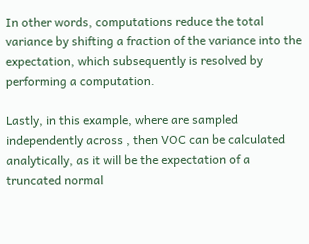In other words, computations reduce the total variance by shifting a fraction of the variance into the expectation, which subsequently is resolved by performing a computation.

Lastly, in this example, where are sampled independently across , then VOC can be calculated analytically, as it will be the expectation of a truncated normal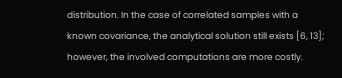distribution. In the case of correlated samples with a known covariance, the analytical solution still exists [6, 13]; however, the involved computations are more costly.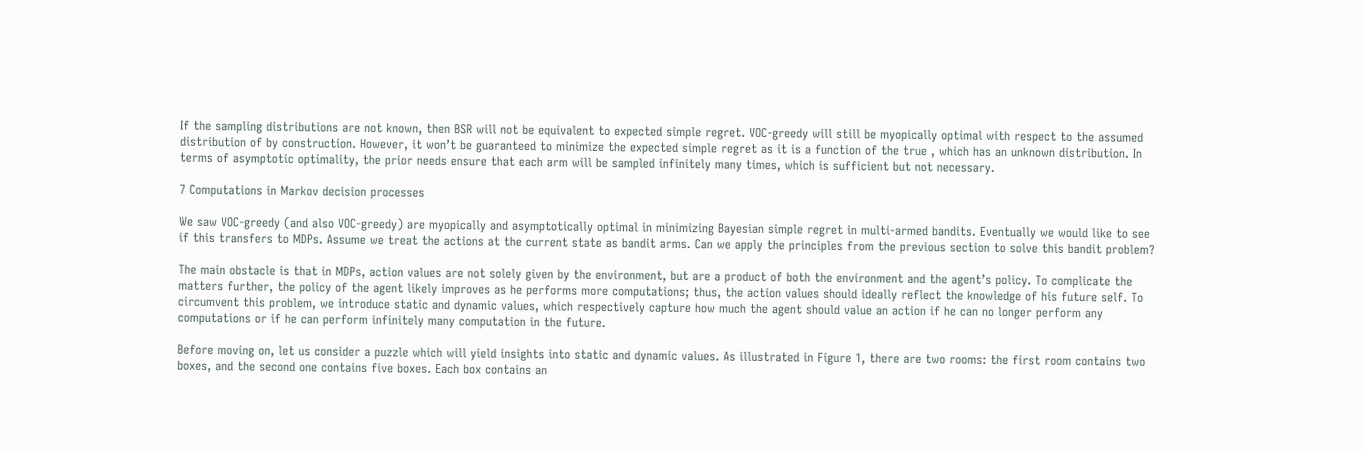If the sampling distributions are not known, then BSR will not be equivalent to expected simple regret. VOC-greedy will still be myopically optimal with respect to the assumed distribution of by construction. However, it won’t be guaranteed to minimize the expected simple regret as it is a function of the true , which has an unknown distribution. In terms of asymptotic optimality, the prior needs ensure that each arm will be sampled infinitely many times, which is sufficient but not necessary.

7 Computations in Markov decision processes

We saw VOC-greedy (and also VOC-greedy) are myopically and asymptotically optimal in minimizing Bayesian simple regret in multi-armed bandits. Eventually we would like to see if this transfers to MDPs. Assume we treat the actions at the current state as bandit arms. Can we apply the principles from the previous section to solve this bandit problem?

The main obstacle is that in MDPs, action values are not solely given by the environment, but are a product of both the environment and the agent’s policy. To complicate the matters further, the policy of the agent likely improves as he performs more computations; thus, the action values should ideally reflect the knowledge of his future self. To circumvent this problem, we introduce static and dynamic values, which respectively capture how much the agent should value an action if he can no longer perform any computations or if he can perform infinitely many computation in the future.

Before moving on, let us consider a puzzle which will yield insights into static and dynamic values. As illustrated in Figure 1, there are two rooms: the first room contains two boxes, and the second one contains five boxes. Each box contains an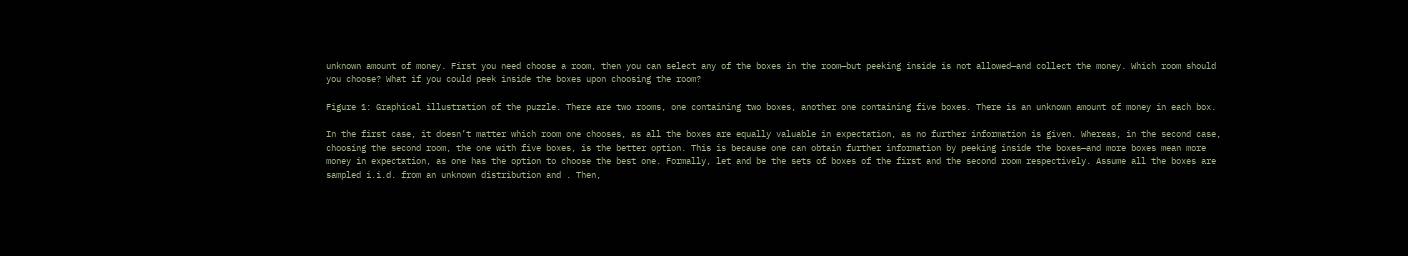unknown amount of money. First you need choose a room, then you can select any of the boxes in the room—but peeking inside is not allowed—and collect the money. Which room should you choose? What if you could peek inside the boxes upon choosing the room?

Figure 1: Graphical illustration of the puzzle. There are two rooms, one containing two boxes, another one containing five boxes. There is an unknown amount of money in each box.

In the first case, it doesn’t matter which room one chooses, as all the boxes are equally valuable in expectation, as no further information is given. Whereas, in the second case, choosing the second room, the one with five boxes, is the better option. This is because one can obtain further information by peeking inside the boxes—and more boxes mean more money in expectation, as one has the option to choose the best one. Formally, let and be the sets of boxes of the first and the second room respectively. Assume all the boxes are sampled i.i.d. from an unknown distribution and . Then,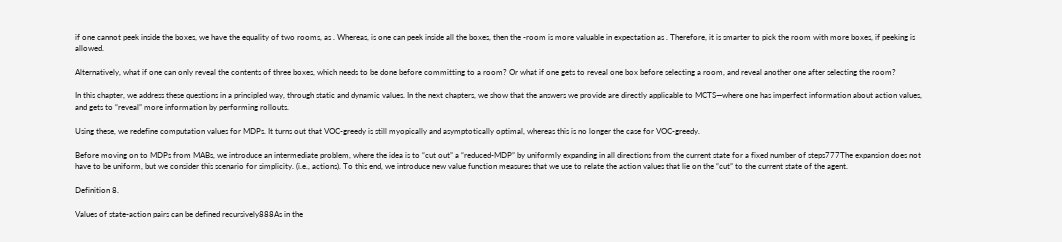if one cannot peek inside the boxes, we have the equality of two rooms, as . Whereas, is one can peek inside all the boxes, then the -room is more valuable in expectation as . Therefore, it is smarter to pick the room with more boxes, if peeking is allowed.

Alternatively, what if one can only reveal the contents of three boxes, which needs to be done before committing to a room? Or what if one gets to reveal one box before selecting a room, and reveal another one after selecting the room?

In this chapter, we address these questions in a principled way, through static and dynamic values. In the next chapters, we show that the answers we provide are directly applicable to MCTS—where one has imperfect information about action values, and gets to “reveal” more information by performing rollouts.

Using these, we redefine computation values for MDPs. It turns out that VOC-greedy is still myopically and asymptotically optimal, whereas this is no longer the case for VOC-greedy.

Before moving on to MDPs from MABs, we introduce an intermediate problem, where the idea is to “cut out” a “reduced-MDP” by uniformly expanding in all directions from the current state for a fixed number of steps777The expansion does not have to be uniform, but we consider this scenario for simplicity. (i.e., actions). To this end, we introduce new value function measures that we use to relate the action values that lie on the “cut” to the current state of the agent.

Definition 8.

Values of state-action pairs can be defined recursively888As in the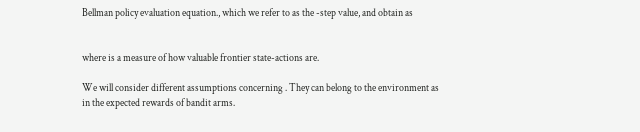Bellman policy evaluation equation., which we refer to as the -step value, and obtain as


where is a measure of how valuable frontier state-actions are.

We will consider different assumptions concerning . They can belong to the environment as in the expected rewards of bandit arms.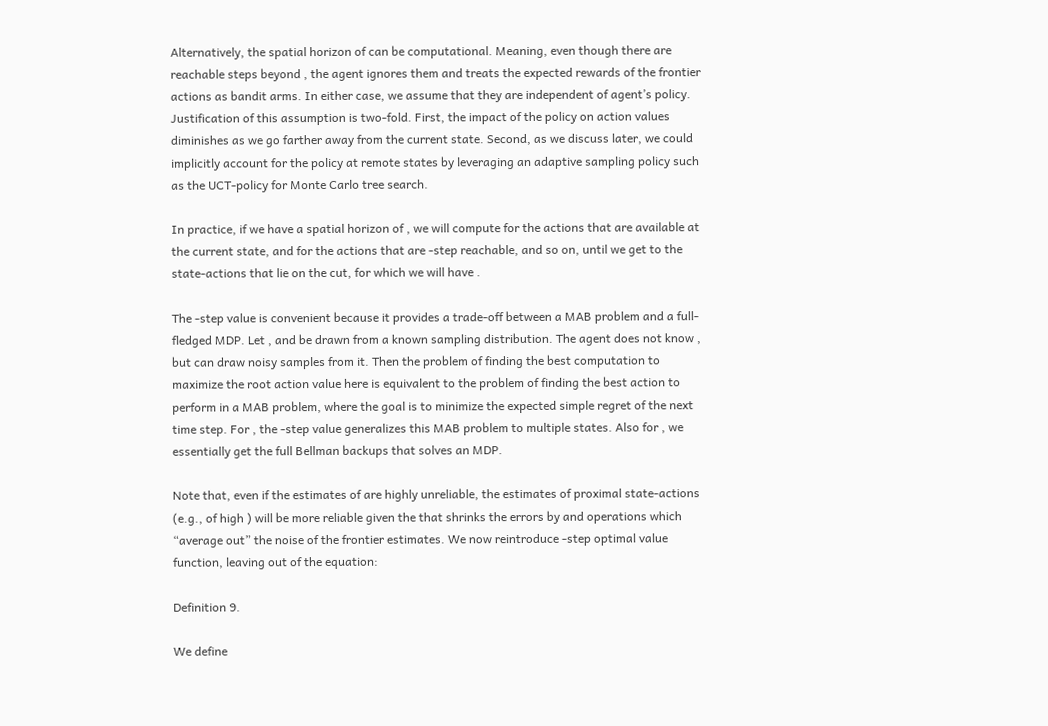Alternatively, the spatial horizon of can be computational. Meaning, even though there are reachable steps beyond , the agent ignores them and treats the expected rewards of the frontier actions as bandit arms. In either case, we assume that they are independent of agent’s policy. Justification of this assumption is two-fold. First, the impact of the policy on action values diminishes as we go farther away from the current state. Second, as we discuss later, we could implicitly account for the policy at remote states by leveraging an adaptive sampling policy such as the UCT-policy for Monte Carlo tree search.

In practice, if we have a spatial horizon of , we will compute for the actions that are available at the current state, and for the actions that are -step reachable, and so on, until we get to the state-actions that lie on the cut, for which we will have .

The -step value is convenient because it provides a trade-off between a MAB problem and a full-fledged MDP. Let , and be drawn from a known sampling distribution. The agent does not know , but can draw noisy samples from it. Then the problem of finding the best computation to maximize the root action value here is equivalent to the problem of finding the best action to perform in a MAB problem, where the goal is to minimize the expected simple regret of the next time step. For , the -step value generalizes this MAB problem to multiple states. Also for , we essentially get the full Bellman backups that solves an MDP.

Note that, even if the estimates of are highly unreliable, the estimates of proximal state-actions (e.g., of high ) will be more reliable given the that shrinks the errors by and operations which “average out” the noise of the frontier estimates. We now reintroduce -step optimal value function, leaving out of the equation:

Definition 9.

We define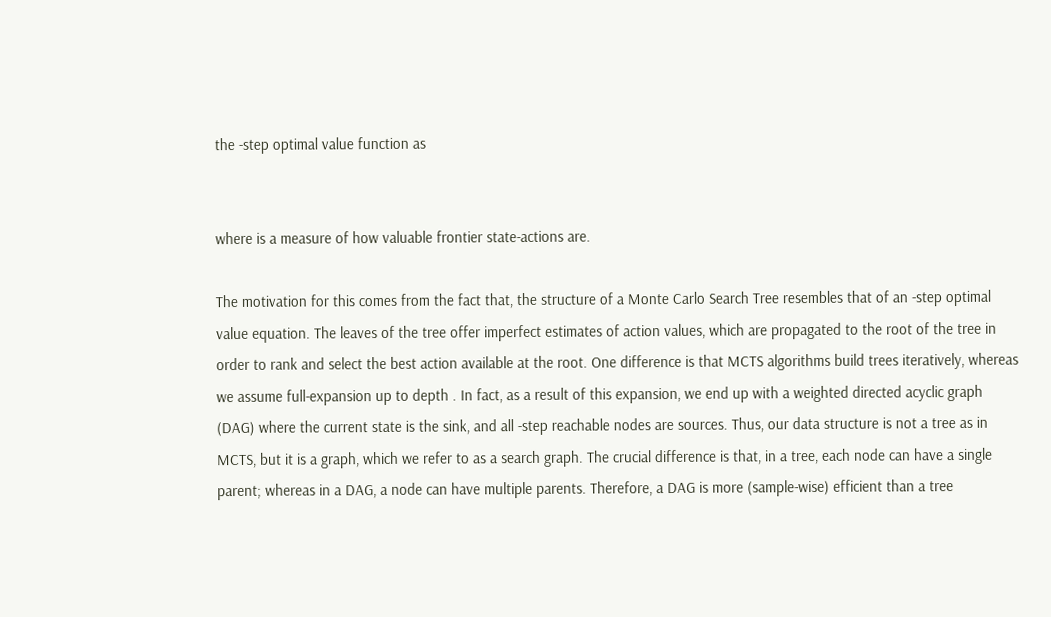the -step optimal value function as


where is a measure of how valuable frontier state-actions are.

The motivation for this comes from the fact that, the structure of a Monte Carlo Search Tree resembles that of an -step optimal value equation. The leaves of the tree offer imperfect estimates of action values, which are propagated to the root of the tree in order to rank and select the best action available at the root. One difference is that MCTS algorithms build trees iteratively, whereas we assume full-expansion up to depth . In fact, as a result of this expansion, we end up with a weighted directed acyclic graph (DAG) where the current state is the sink, and all -step reachable nodes are sources. Thus, our data structure is not a tree as in MCTS, but it is a graph, which we refer to as a search graph. The crucial difference is that, in a tree, each node can have a single parent; whereas in a DAG, a node can have multiple parents. Therefore, a DAG is more (sample-wise) efficient than a tree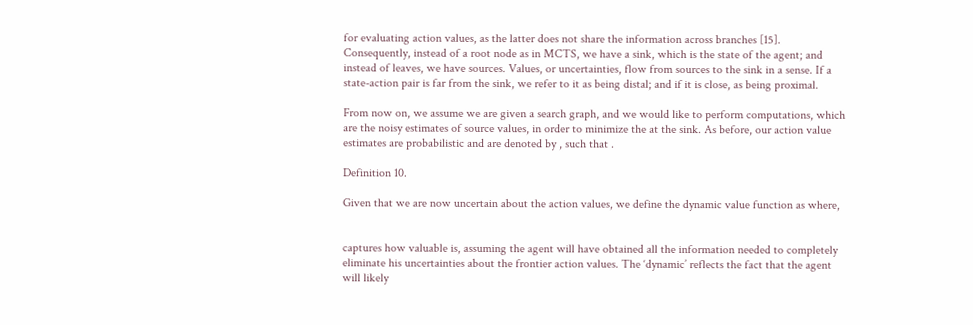for evaluating action values, as the latter does not share the information across branches [15]. Consequently, instead of a root node as in MCTS, we have a sink, which is the state of the agent; and instead of leaves, we have sources. Values, or uncertainties, flow from sources to the sink in a sense. If a state-action pair is far from the sink, we refer to it as being distal; and if it is close, as being proximal.

From now on, we assume we are given a search graph, and we would like to perform computations, which are the noisy estimates of source values, in order to minimize the at the sink. As before, our action value estimates are probabilistic and are denoted by , such that .

Definition 10.

Given that we are now uncertain about the action values, we define the dynamic value function as where,


captures how valuable is, assuming the agent will have obtained all the information needed to completely eliminate his uncertainties about the frontier action values. The ‘dynamic’ reflects the fact that the agent will likely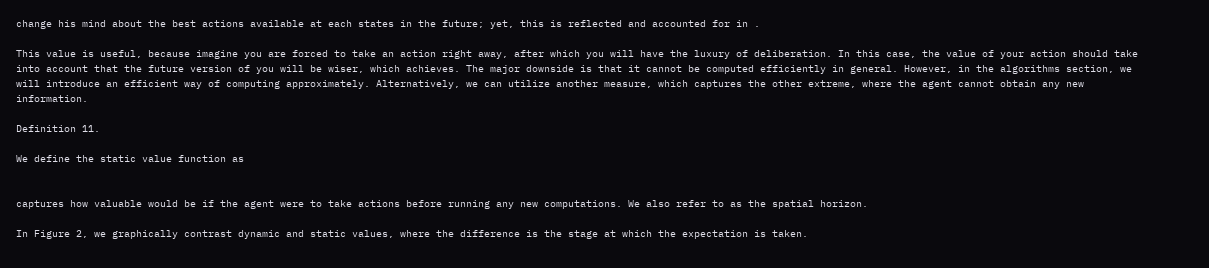change his mind about the best actions available at each states in the future; yet, this is reflected and accounted for in .

This value is useful, because imagine you are forced to take an action right away, after which you will have the luxury of deliberation. In this case, the value of your action should take into account that the future version of you will be wiser, which achieves. The major downside is that it cannot be computed efficiently in general. However, in the algorithms section, we will introduce an efficient way of computing approximately. Alternatively, we can utilize another measure, which captures the other extreme, where the agent cannot obtain any new information.

Definition 11.

We define the static value function as


captures how valuable would be if the agent were to take actions before running any new computations. We also refer to as the spatial horizon.

In Figure 2, we graphically contrast dynamic and static values, where the difference is the stage at which the expectation is taken.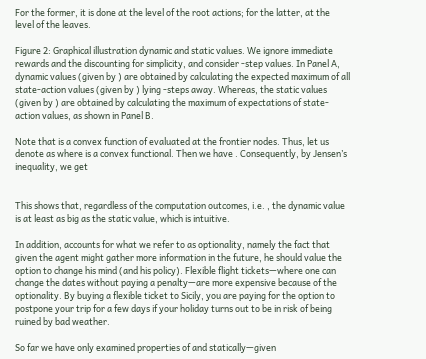For the former, it is done at the level of the root actions; for the latter, at the level of the leaves.

Figure 2: Graphical illustration dynamic and static values. We ignore immediate rewards and the discounting for simplicity, and consider -step values. In Panel A, dynamic values (given by ) are obtained by calculating the expected maximum of all state-action values (given by ) lying -steps away. Whereas, the static values (given by ) are obtained by calculating the maximum of expectations of state-action values, as shown in Panel B.

Note that is a convex function of evaluated at the frontier nodes. Thus, let us denote as where is a convex functional. Then we have . Consequently, by Jensen’s inequality, we get


This shows that, regardless of the computation outcomes, i.e. , the dynamic value is at least as big as the static value, which is intuitive.

In addition, accounts for what we refer to as optionality, namely the fact that given the agent might gather more information in the future, he should value the option to change his mind (and his policy). Flexible flight tickets—where one can change the dates without paying a penalty—are more expensive because of the optionality. By buying a flexible ticket to Sicily, you are paying for the option to postpone your trip for a few days if your holiday turns out to be in risk of being ruined by bad weather.

So far we have only examined properties of and statically—given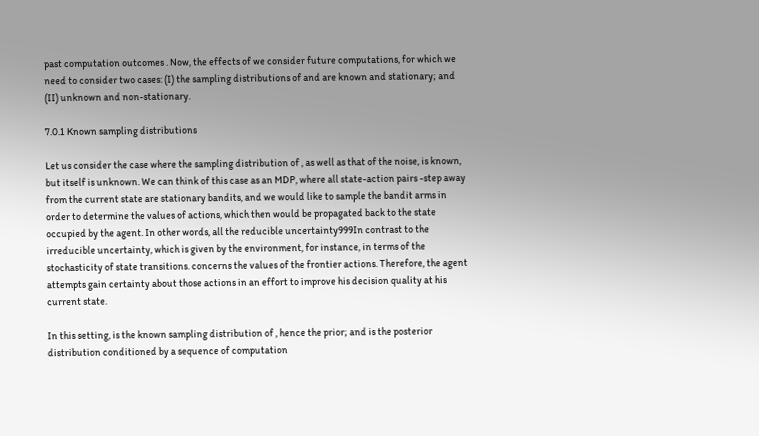past computation outcomes . Now, the effects of we consider future computations, for which we need to consider two cases: (I) the sampling distributions of and are known and stationary; and (II) unknown and non-stationary.

7.0.1 Known sampling distributions

Let us consider the case where the sampling distribution of , as well as that of the noise, is known, but itself is unknown. We can think of this case as an MDP, where all state-action pairs -step away from the current state are stationary bandits, and we would like to sample the bandit arms in order to determine the values of actions, which then would be propagated back to the state occupied by the agent. In other words, all the reducible uncertainty999In contrast to the irreducible uncertainty, which is given by the environment, for instance, in terms of the stochasticity of state transitions. concerns the values of the frontier actions. Therefore, the agent attempts gain certainty about those actions in an effort to improve his decision quality at his current state.

In this setting, is the known sampling distribution of , hence the prior; and is the posterior distribution conditioned by a sequence of computation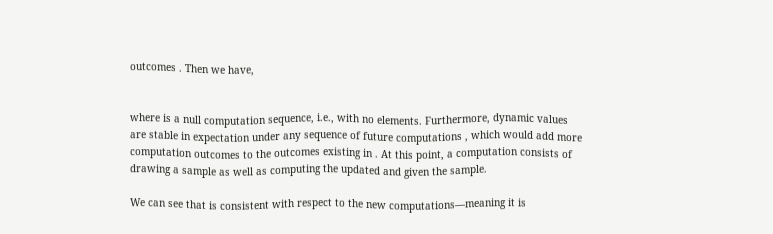outcomes . Then we have,


where is a null computation sequence, i.e., with no elements. Furthermore, dynamic values are stable in expectation under any sequence of future computations , which would add more computation outcomes to the outcomes existing in . At this point, a computation consists of drawing a sample as well as computing the updated and given the sample.

We can see that is consistent with respect to the new computations—meaning it is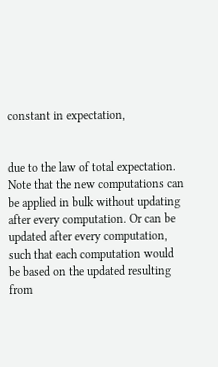constant in expectation,


due to the law of total expectation. Note that the new computations can be applied in bulk without updating after every computation. Or can be updated after every computation, such that each computation would be based on the updated resulting from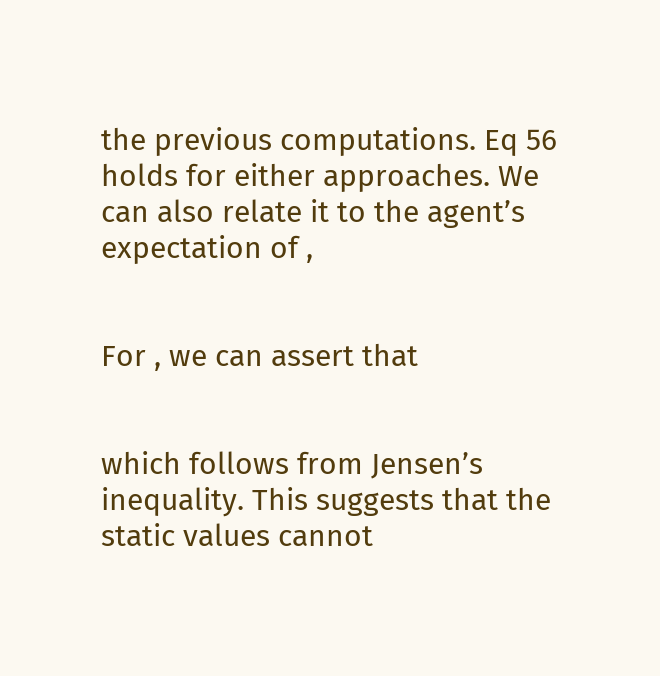the previous computations. Eq 56 holds for either approaches. We can also relate it to the agent’s expectation of ,


For , we can assert that


which follows from Jensen’s inequality. This suggests that the static values cannot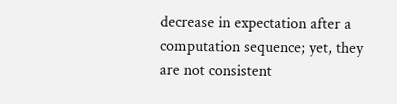decrease in expectation after a computation sequence; yet, they are not consistent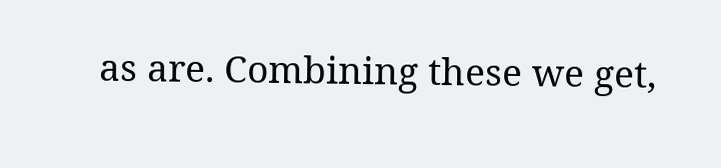as are. Combining these we get,